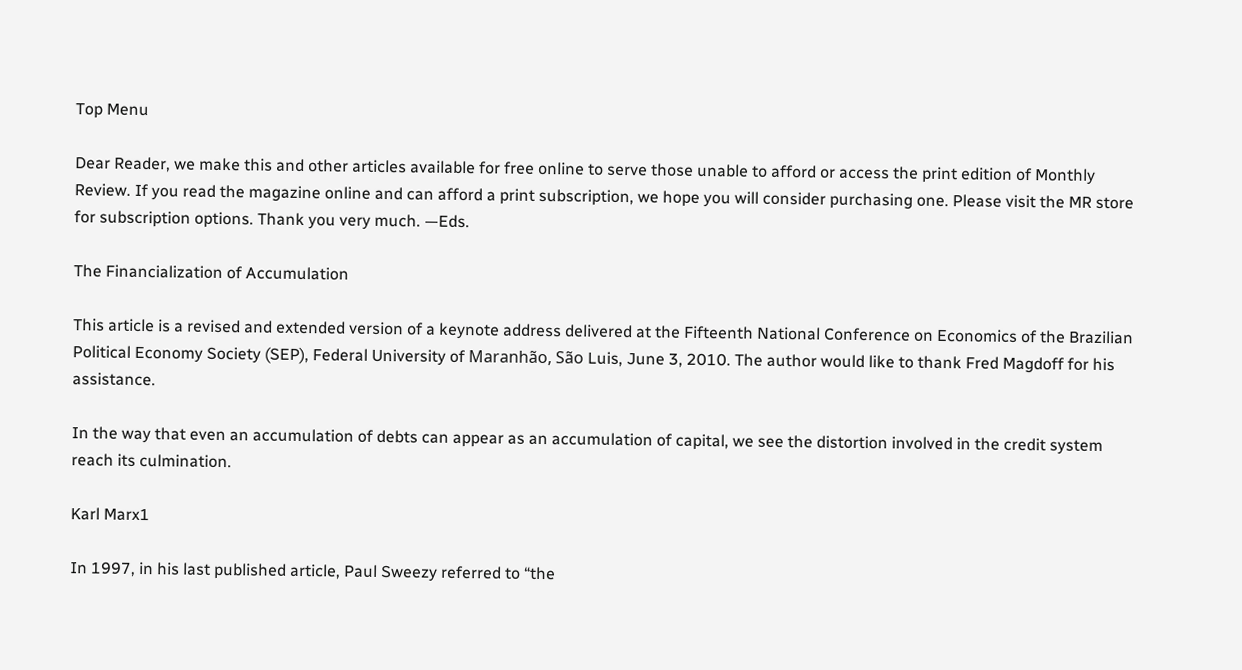Top Menu

Dear Reader, we make this and other articles available for free online to serve those unable to afford or access the print edition of Monthly Review. If you read the magazine online and can afford a print subscription, we hope you will consider purchasing one. Please visit the MR store for subscription options. Thank you very much. —Eds.

The Financialization of Accumulation

This article is a revised and extended version of a keynote address delivered at the Fifteenth National Conference on Economics of the Brazilian Political Economy Society (SEP), Federal University of Maranhão, São Luis, June 3, 2010. The author would like to thank Fred Magdoff for his assistance.

In the way that even an accumulation of debts can appear as an accumulation of capital, we see the distortion involved in the credit system reach its culmination.

Karl Marx1

In 1997, in his last published article, Paul Sweezy referred to “the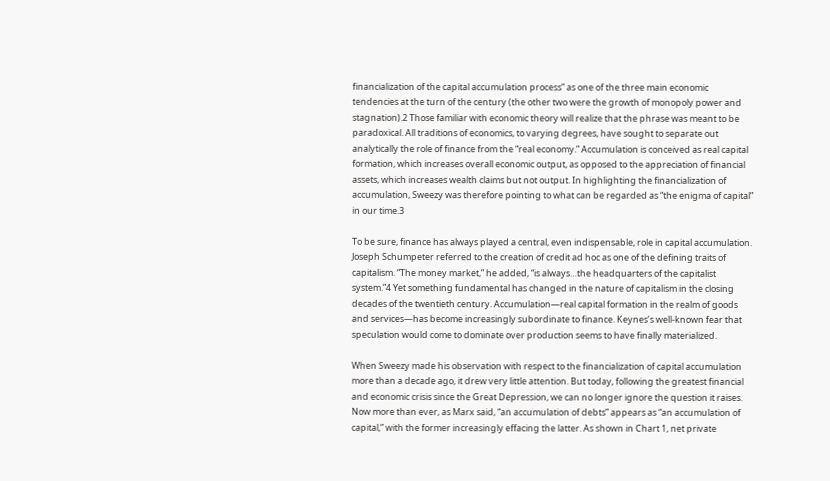financialization of the capital accumulation process” as one of the three main economic tendencies at the turn of the century (the other two were the growth of monopoly power and stagnation).2 Those familiar with economic theory will realize that the phrase was meant to be paradoxical. All traditions of economics, to varying degrees, have sought to separate out analytically the role of finance from the “real economy.” Accumulation is conceived as real capital formation, which increases overall economic output, as opposed to the appreciation of financial assets, which increases wealth claims but not output. In highlighting the financialization of accumulation, Sweezy was therefore pointing to what can be regarded as “the enigma of capital” in our time.3

To be sure, finance has always played a central, even indispensable, role in capital accumulation. Joseph Schumpeter referred to the creation of credit ad hoc as one of the defining traits of capitalism. “The money market,” he added, “is always…the headquarters of the capitalist system.”4 Yet something fundamental has changed in the nature of capitalism in the closing decades of the twentieth century. Accumulation—real capital formation in the realm of goods and services—has become increasingly subordinate to finance. Keynes’s well-known fear that speculation would come to dominate over production seems to have finally materialized.

When Sweezy made his observation with respect to the financialization of capital accumulation more than a decade ago, it drew very little attention. But today, following the greatest financial and economic crisis since the Great Depression, we can no longer ignore the question it raises. Now more than ever, as Marx said, “an accumulation of debts” appears as “an accumulation of capital,” with the former increasingly effacing the latter. As shown in Chart 1, net private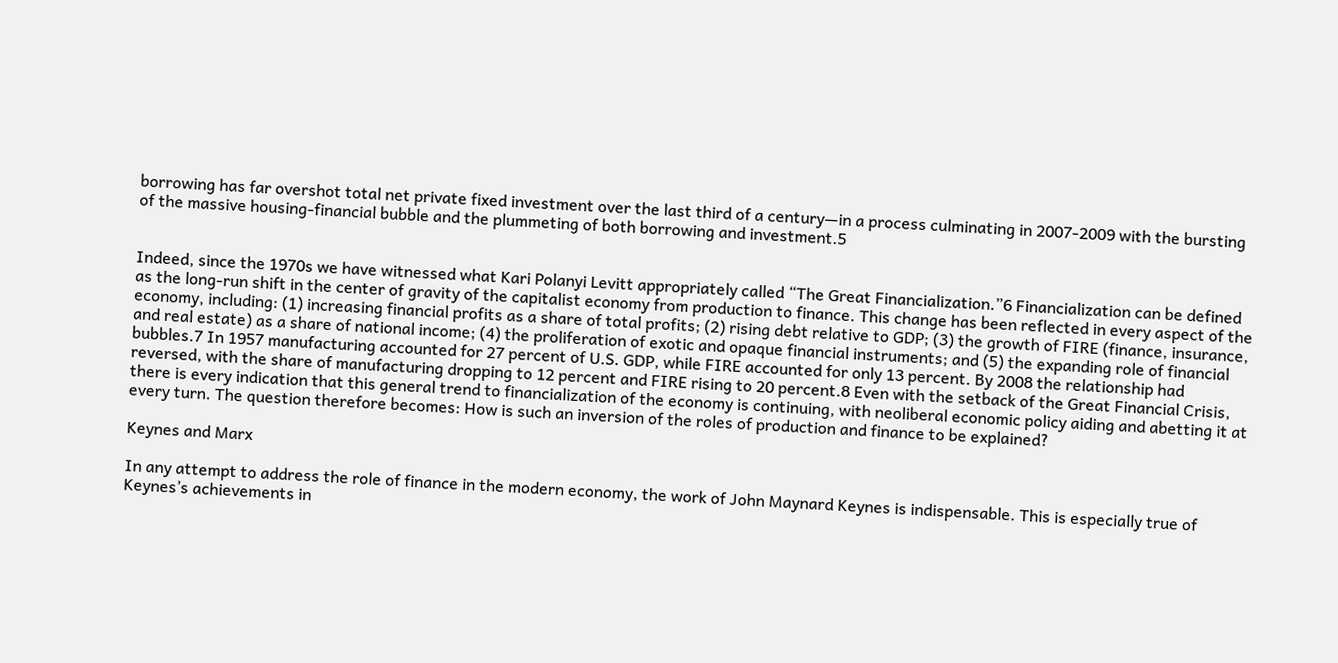borrowing has far overshot total net private fixed investment over the last third of a century—in a process culminating in 2007-2009 with the bursting of the massive housing-financial bubble and the plummeting of both borrowing and investment.5


Indeed, since the 1970s we have witnessed what Kari Polanyi Levitt appropriately called “The Great Financialization.”6 Financialization can be defined as the long-run shift in the center of gravity of the capitalist economy from production to finance. This change has been reflected in every aspect of the economy, including: (1) increasing financial profits as a share of total profits; (2) rising debt relative to GDP; (3) the growth of FIRE (finance, insurance, and real estate) as a share of national income; (4) the proliferation of exotic and opaque financial instruments; and (5) the expanding role of financial bubbles.7 In 1957 manufacturing accounted for 27 percent of U.S. GDP, while FIRE accounted for only 13 percent. By 2008 the relationship had reversed, with the share of manufacturing dropping to 12 percent and FIRE rising to 20 percent.8 Even with the setback of the Great Financial Crisis, there is every indication that this general trend to financialization of the economy is continuing, with neoliberal economic policy aiding and abetting it at every turn. The question therefore becomes: How is such an inversion of the roles of production and finance to be explained?

Keynes and Marx

In any attempt to address the role of finance in the modern economy, the work of John Maynard Keynes is indispensable. This is especially true of Keynes’s achievements in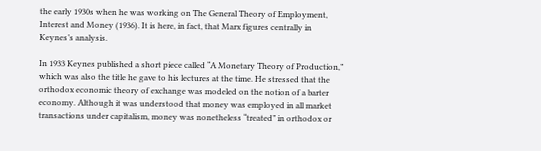the early 1930s when he was working on The General Theory of Employment, Interest and Money (1936). It is here, in fact, that Marx figures centrally in Keynes’s analysis.

In 1933 Keynes published a short piece called “A Monetary Theory of Production,” which was also the title he gave to his lectures at the time. He stressed that the orthodox economic theory of exchange was modeled on the notion of a barter economy. Although it was understood that money was employed in all market transactions under capitalism, money was nonetheless “treated” in orthodox or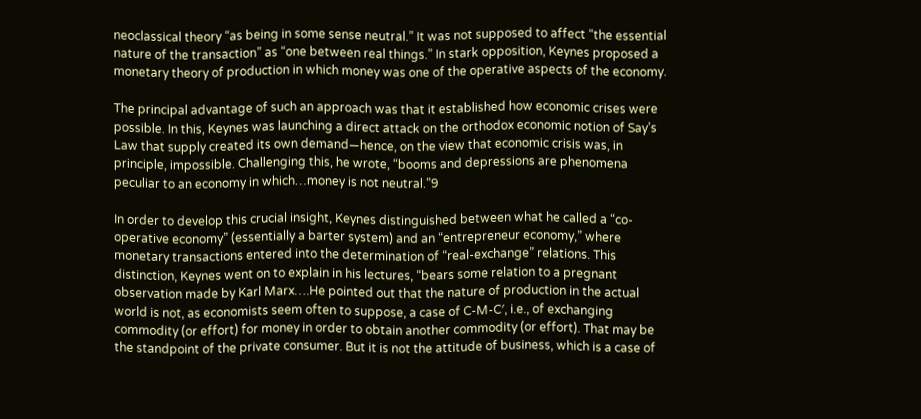neoclassical theory “as being in some sense neutral.” It was not supposed to affect “the essential nature of the transaction” as “one between real things.” In stark opposition, Keynes proposed a monetary theory of production in which money was one of the operative aspects of the economy.

The principal advantage of such an approach was that it established how economic crises were possible. In this, Keynes was launching a direct attack on the orthodox economic notion of Say’s Law that supply created its own demand—hence, on the view that economic crisis was, in principle, impossible. Challenging this, he wrote, “booms and depressions are phenomena peculiar to an economy in which…money is not neutral.”9

In order to develop this crucial insight, Keynes distinguished between what he called a “co-operative economy” (essentially a barter system) and an “entrepreneur economy,” where monetary transactions entered into the determination of “real-exchange” relations. This distinction, Keynes went on to explain in his lectures, “bears some relation to a pregnant observation made by Karl Marx….He pointed out that the nature of production in the actual world is not, as economists seem often to suppose, a case of C-M-C′, i.e., of exchanging commodity (or effort) for money in order to obtain another commodity (or effort). That may be the standpoint of the private consumer. But it is not the attitude of business, which is a case of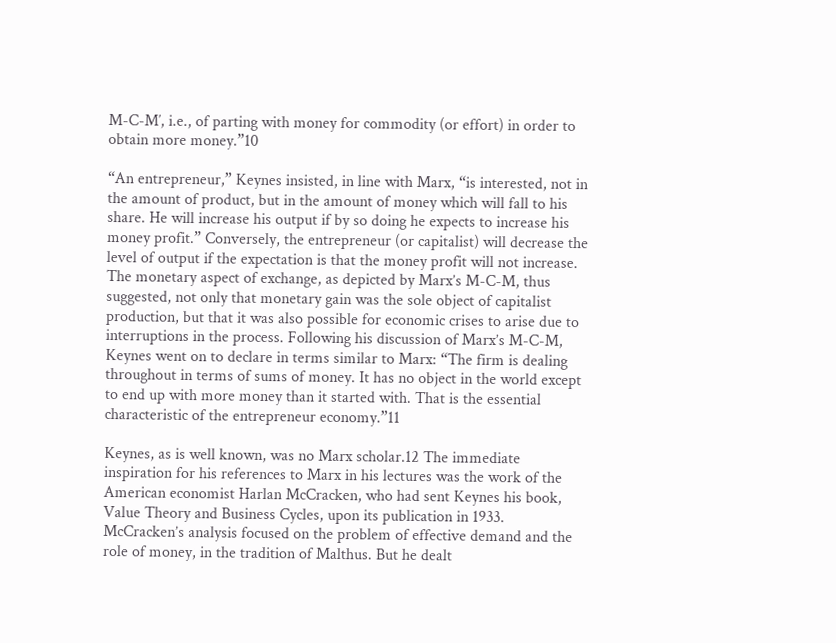M-C-M′, i.e., of parting with money for commodity (or effort) in order to obtain more money.”10

“An entrepreneur,” Keynes insisted, in line with Marx, “is interested, not in the amount of product, but in the amount of money which will fall to his share. He will increase his output if by so doing he expects to increase his money profit.” Conversely, the entrepreneur (or capitalist) will decrease the level of output if the expectation is that the money profit will not increase. The monetary aspect of exchange, as depicted by Marx’s M-C-M, thus suggested, not only that monetary gain was the sole object of capitalist production, but that it was also possible for economic crises to arise due to interruptions in the process. Following his discussion of Marx’s M-C-M, Keynes went on to declare in terms similar to Marx: “The firm is dealing throughout in terms of sums of money. It has no object in the world except to end up with more money than it started with. That is the essential characteristic of the entrepreneur economy.”11

Keynes, as is well known, was no Marx scholar.12 The immediate inspiration for his references to Marx in his lectures was the work of the American economist Harlan McCracken, who had sent Keynes his book, Value Theory and Business Cycles, upon its publication in 1933. McCracken’s analysis focused on the problem of effective demand and the role of money, in the tradition of Malthus. But he dealt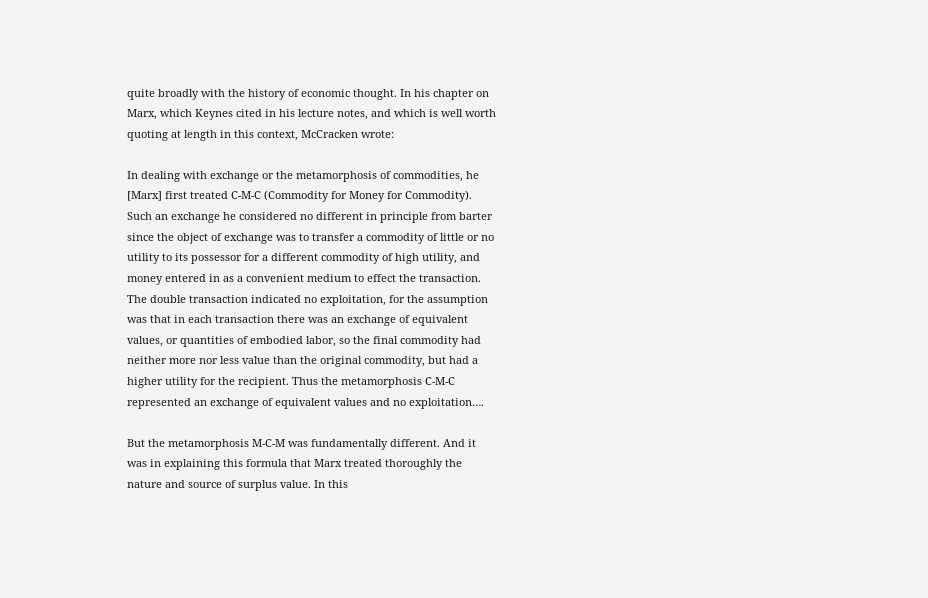quite broadly with the history of economic thought. In his chapter on Marx, which Keynes cited in his lecture notes, and which is well worth quoting at length in this context, McCracken wrote:

In dealing with exchange or the metamorphosis of commodities, he [Marx] first treated C-M-C (Commodity for Money for Commodity). Such an exchange he considered no different in principle from barter since the object of exchange was to transfer a commodity of little or no utility to its possessor for a different commodity of high utility, and money entered in as a convenient medium to effect the transaction. The double transaction indicated no exploitation, for the assumption was that in each transaction there was an exchange of equivalent values, or quantities of embodied labor, so the final commodity had neither more nor less value than the original commodity, but had a higher utility for the recipient. Thus the metamorphosis C-M-C represented an exchange of equivalent values and no exploitation….

But the metamorphosis M-C-M was fundamentally different. And it was in explaining this formula that Marx treated thoroughly the nature and source of surplus value. In this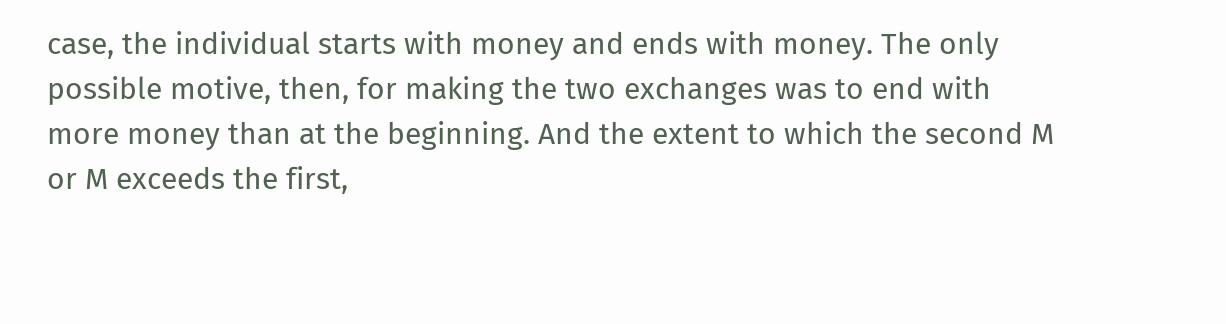case, the individual starts with money and ends with money. The only possible motive, then, for making the two exchanges was to end with more money than at the beginning. And the extent to which the second M or M exceeds the first,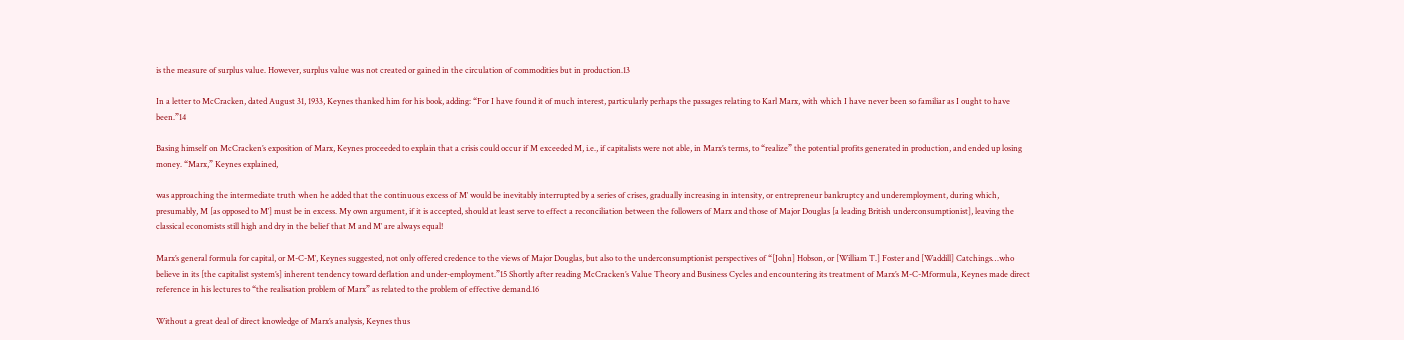is the measure of surplus value. However, surplus value was not created or gained in the circulation of commodities but in production.13

In a letter to McCracken, dated August 31, 1933, Keynes thanked him for his book, adding: “For I have found it of much interest, particularly perhaps the passages relating to Karl Marx, with which I have never been so familiar as I ought to have been.”14

Basing himself on McCracken’s exposition of Marx, Keynes proceeded to explain that a crisis could occur if M exceeded M, i.e., if capitalists were not able, in Marx’s terms, to “realize” the potential profits generated in production, and ended up losing money. “Marx,” Keynes explained,

was approaching the intermediate truth when he added that the continuous excess of M′ would be inevitably interrupted by a series of crises, gradually increasing in intensity, or entrepreneur bankruptcy and underemployment, during which, presumably, M [as opposed to M′] must be in excess. My own argument, if it is accepted, should at least serve to effect a reconciliation between the followers of Marx and those of Major Douglas [a leading British underconsumptionist], leaving the classical economists still high and dry in the belief that M and M′ are always equal!

Marx’s general formula for capital, or M-C-M′, Keynes suggested, not only offered credence to the views of Major Douglas, but also to the underconsumptionist perspectives of “[John] Hobson, or [William T.] Foster and [Waddill] Catchings…who believe in its [the capitalist system’s] inherent tendency toward deflation and under-employment.”15 Shortly after reading McCracken’s Value Theory and Business Cycles and encountering its treatment of Marx’s M-C-Mformula, Keynes made direct reference in his lectures to “the realisation problem of Marx” as related to the problem of effective demand.16

Without a great deal of direct knowledge of Marx’s analysis, Keynes thus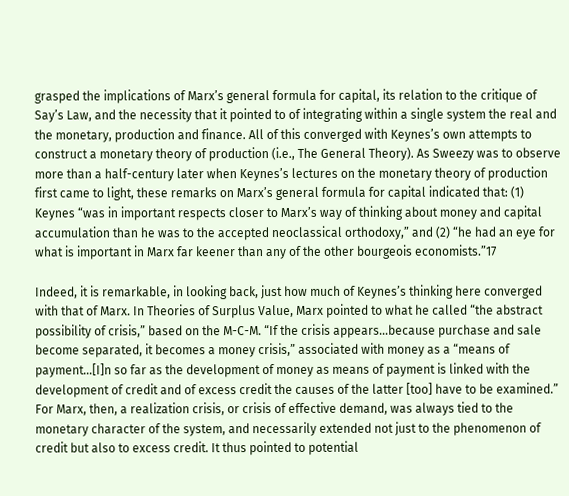grasped the implications of Marx’s general formula for capital, its relation to the critique of Say’s Law, and the necessity that it pointed to of integrating within a single system the real and the monetary, production and finance. All of this converged with Keynes’s own attempts to construct a monetary theory of production (i.e., The General Theory). As Sweezy was to observe more than a half-century later when Keynes’s lectures on the monetary theory of production first came to light, these remarks on Marx’s general formula for capital indicated that: (1) Keynes “was in important respects closer to Marx’s way of thinking about money and capital accumulation than he was to the accepted neoclassical orthodoxy,” and (2) “he had an eye for what is important in Marx far keener than any of the other bourgeois economists.”17

Indeed, it is remarkable, in looking back, just how much of Keynes’s thinking here converged with that of Marx. In Theories of Surplus Value, Marx pointed to what he called “the abstract possibility of crisis,” based on the M-C-M. “If the crisis appears…because purchase and sale become separated, it becomes a money crisis,” associated with money as a “means of payment…[I]n so far as the development of money as means of payment is linked with the development of credit and of excess credit the causes of the latter [too] have to be examined.” For Marx, then, a realization crisis, or crisis of effective demand, was always tied to the monetary character of the system, and necessarily extended not just to the phenomenon of credit but also to excess credit. It thus pointed to potential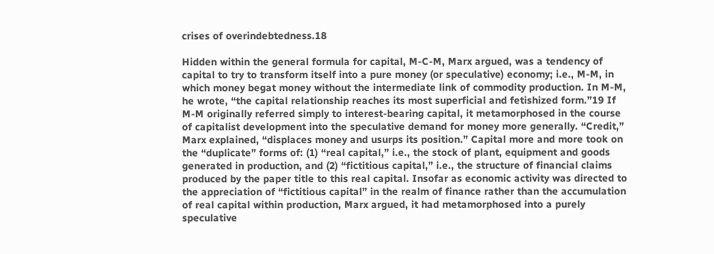crises of overindebtedness.18

Hidden within the general formula for capital, M-C-M, Marx argued, was a tendency of capital to try to transform itself into a pure money (or speculative) economy; i.e., M-M, in which money begat money without the intermediate link of commodity production. In M-M, he wrote, “the capital relationship reaches its most superficial and fetishized form.”19 If M-M originally referred simply to interest-bearing capital, it metamorphosed in the course of capitalist development into the speculative demand for money more generally. “Credit,” Marx explained, “displaces money and usurps its position.” Capital more and more took on the “duplicate” forms of: (1) “real capital,” i.e., the stock of plant, equipment and goods generated in production, and (2) “fictitious capital,” i.e., the structure of financial claims produced by the paper title to this real capital. Insofar as economic activity was directed to the appreciation of “fictitious capital” in the realm of finance rather than the accumulation of real capital within production, Marx argued, it had metamorphosed into a purely speculative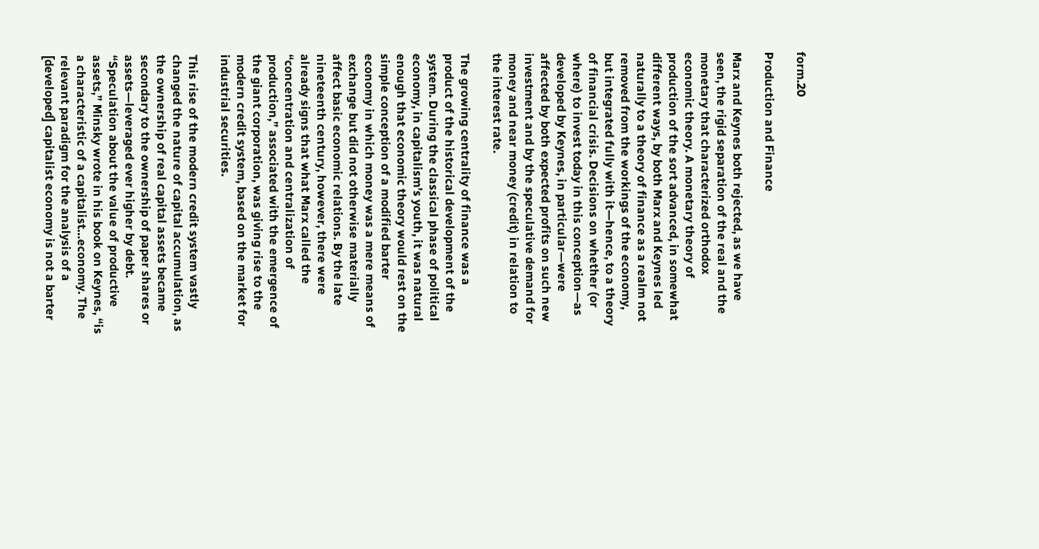form.20

Production and Finance

Marx and Keynes both rejected, as we have seen, the rigid separation of the real and the monetary that characterized orthodox economic theory. A monetary theory of production of the sort advanced, in somewhat different ways, by both Marx and Keynes led naturally to a theory of finance as a realm not removed from the workings of the economy, but integrated fully with it—hence, to a theory of financial crisis. Decisions on whether (or where) to invest today in this conception—as developed by Keynes, in particular—were affected by both expected profits on such new investment and by the speculative demand for money and near money (credit) in relation to the interest rate.

The growing centrality of finance was a product of the historical development of the system. During the classical phase of political economy, in capitalism’s youth, it was natural enough that economic theory would rest on the simple conception of a modified barter economy in which money was a mere means of exchange but did not otherwise materially affect basic economic relations. By the late nineteenth century, however, there were already signs that what Marx called the “concentration and centralization of production,” associated with the emergence of the giant corporation, was giving rise to the modern credit system, based on the market for industrial securities.

This rise of the modern credit system vastly changed the nature of capital accumulation, as the ownership of real capital assets became secondary to the ownership of paper shares or assets—leveraged ever higher by debt. “Speculation about the value of productive assets,” Minsky wrote in his book on Keynes, “is a characteristic of a capitalist…economy. The relevant paradigm for the analysis of a [developed] capitalist economy is not a barter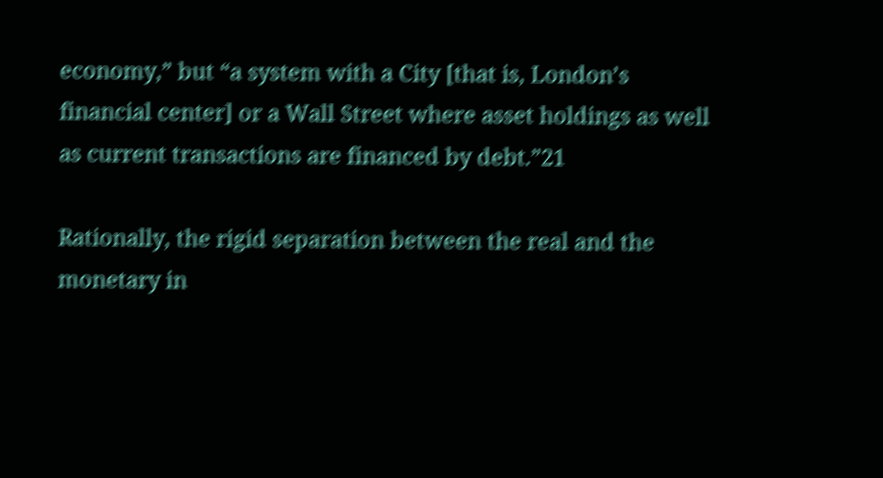economy,” but “a system with a City [that is, London’s financial center] or a Wall Street where asset holdings as well as current transactions are financed by debt.”21

Rationally, the rigid separation between the real and the monetary in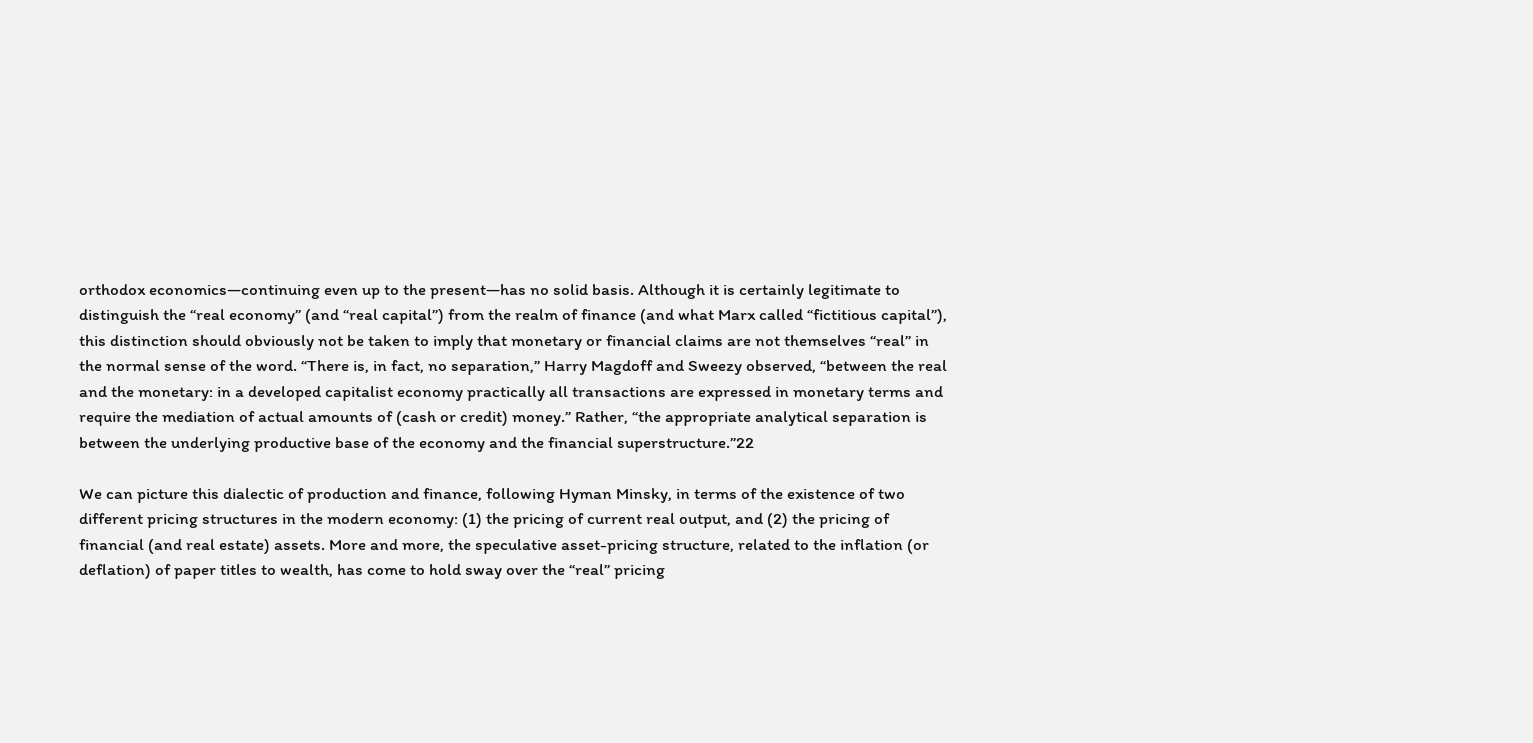orthodox economics—continuing even up to the present—has no solid basis. Although it is certainly legitimate to distinguish the “real economy” (and “real capital”) from the realm of finance (and what Marx called “fictitious capital”), this distinction should obviously not be taken to imply that monetary or financial claims are not themselves “real” in the normal sense of the word. “There is, in fact, no separation,” Harry Magdoff and Sweezy observed, “between the real and the monetary: in a developed capitalist economy practically all transactions are expressed in monetary terms and require the mediation of actual amounts of (cash or credit) money.” Rather, “the appropriate analytical separation is between the underlying productive base of the economy and the financial superstructure.”22

We can picture this dialectic of production and finance, following Hyman Minsky, in terms of the existence of two different pricing structures in the modern economy: (1) the pricing of current real output, and (2) the pricing of financial (and real estate) assets. More and more, the speculative asset-pricing structure, related to the inflation (or deflation) of paper titles to wealth, has come to hold sway over the “real” pricing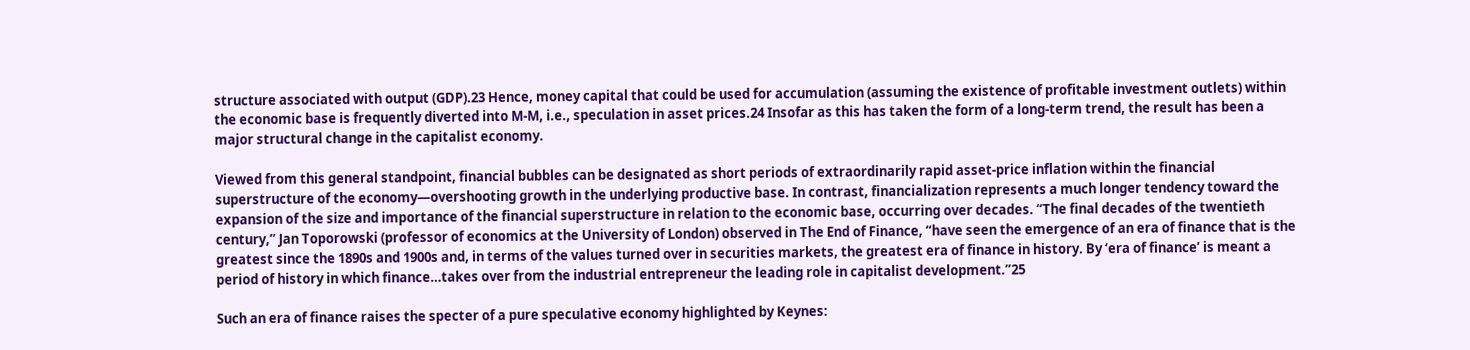structure associated with output (GDP).23 Hence, money capital that could be used for accumulation (assuming the existence of profitable investment outlets) within the economic base is frequently diverted into M-M, i.e., speculation in asset prices.24 Insofar as this has taken the form of a long-term trend, the result has been a major structural change in the capitalist economy.

Viewed from this general standpoint, financial bubbles can be designated as short periods of extraordinarily rapid asset-price inflation within the financial superstructure of the economy—overshooting growth in the underlying productive base. In contrast, financialization represents a much longer tendency toward the expansion of the size and importance of the financial superstructure in relation to the economic base, occurring over decades. “The final decades of the twentieth century,” Jan Toporowski (professor of economics at the University of London) observed in The End of Finance, “have seen the emergence of an era of finance that is the greatest since the 1890s and 1900s and, in terms of the values turned over in securities markets, the greatest era of finance in history. By ‘era of finance’ is meant a period of history in which finance…takes over from the industrial entrepreneur the leading role in capitalist development.”25

Such an era of finance raises the specter of a pure speculative economy highlighted by Keynes: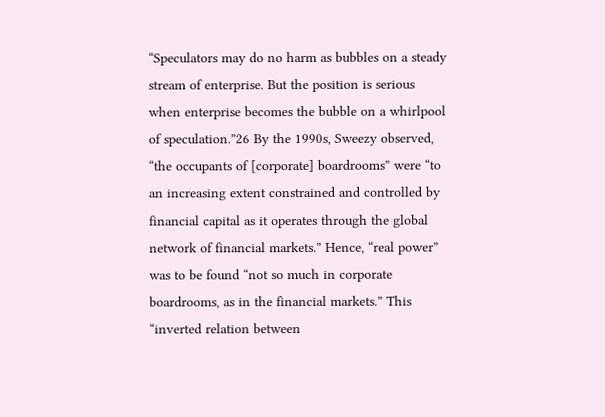“Speculators may do no harm as bubbles on a steady stream of enterprise. But the position is serious when enterprise becomes the bubble on a whirlpool of speculation.”26 By the 1990s, Sweezy observed, “the occupants of [corporate] boardrooms” were “to an increasing extent constrained and controlled by financial capital as it operates through the global network of financial markets.” Hence, “real power” was to be found “not so much in corporate boardrooms, as in the financial markets.” This “inverted relation between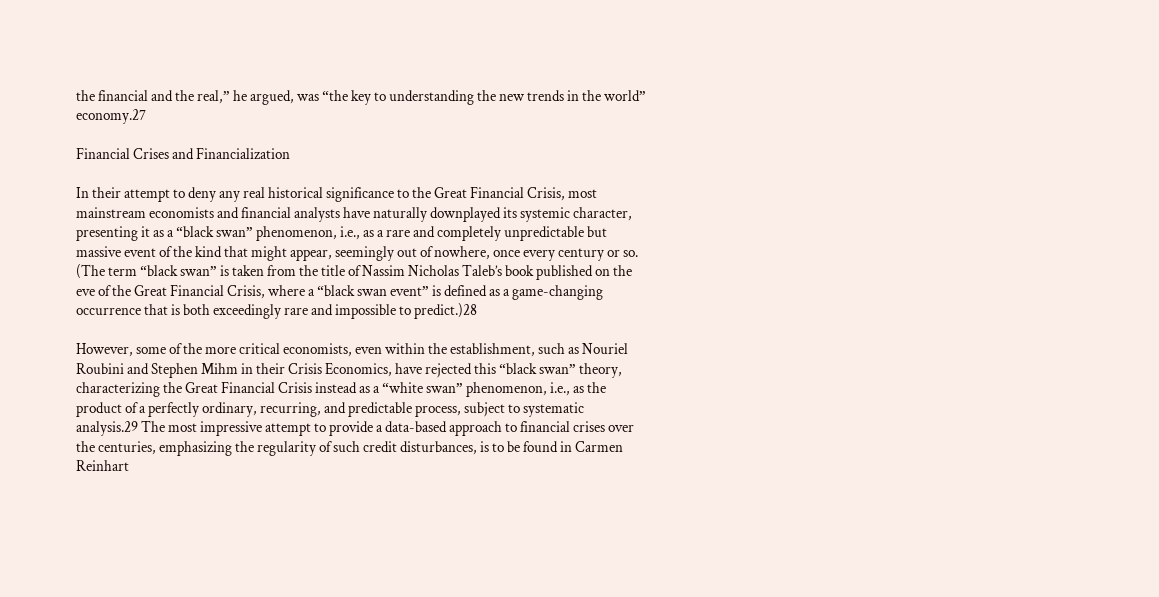the financial and the real,” he argued, was “the key to understanding the new trends in the world” economy.27

Financial Crises and Financialization

In their attempt to deny any real historical significance to the Great Financial Crisis, most mainstream economists and financial analysts have naturally downplayed its systemic character, presenting it as a “black swan” phenomenon, i.e., as a rare and completely unpredictable but massive event of the kind that might appear, seemingly out of nowhere, once every century or so. (The term “black swan” is taken from the title of Nassim Nicholas Taleb’s book published on the eve of the Great Financial Crisis, where a “black swan event” is defined as a game-changing occurrence that is both exceedingly rare and impossible to predict.)28

However, some of the more critical economists, even within the establishment, such as Nouriel Roubini and Stephen Mihm in their Crisis Economics, have rejected this “black swan” theory, characterizing the Great Financial Crisis instead as a “white swan” phenomenon, i.e., as the product of a perfectly ordinary, recurring, and predictable process, subject to systematic analysis.29 The most impressive attempt to provide a data-based approach to financial crises over the centuries, emphasizing the regularity of such credit disturbances, is to be found in Carmen Reinhart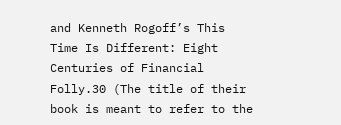and Kenneth Rogoff’s This Time Is Different: Eight Centuries of Financial Folly.30 (The title of their book is meant to refer to the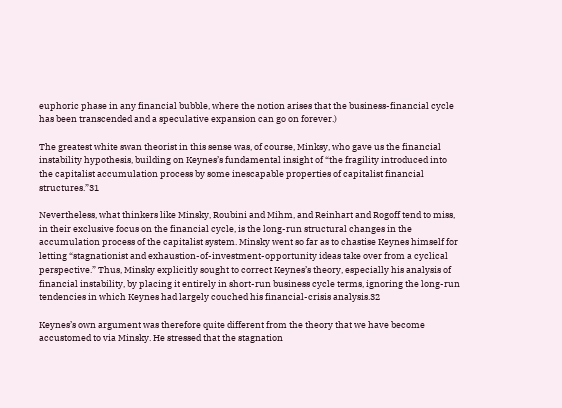euphoric phase in any financial bubble, where the notion arises that the business-financial cycle has been transcended and a speculative expansion can go on forever.)

The greatest white swan theorist in this sense was, of course, Minksy, who gave us the financial instability hypothesis, building on Keynes’s fundamental insight of “the fragility introduced into the capitalist accumulation process by some inescapable properties of capitalist financial structures.”31

Nevertheless, what thinkers like Minsky, Roubini and Mihm, and Reinhart and Rogoff tend to miss, in their exclusive focus on the financial cycle, is the long-run structural changes in the accumulation process of the capitalist system. Minsky went so far as to chastise Keynes himself for letting “stagnationist and exhaustion-of-investment-opportunity ideas take over from a cyclical perspective.” Thus, Minsky explicitly sought to correct Keynes’s theory, especially his analysis of financial instability, by placing it entirely in short-run business cycle terms, ignoring the long-run tendencies in which Keynes had largely couched his financial-crisis analysis.32

Keynes’s own argument was therefore quite different from the theory that we have become accustomed to via Minsky. He stressed that the stagnation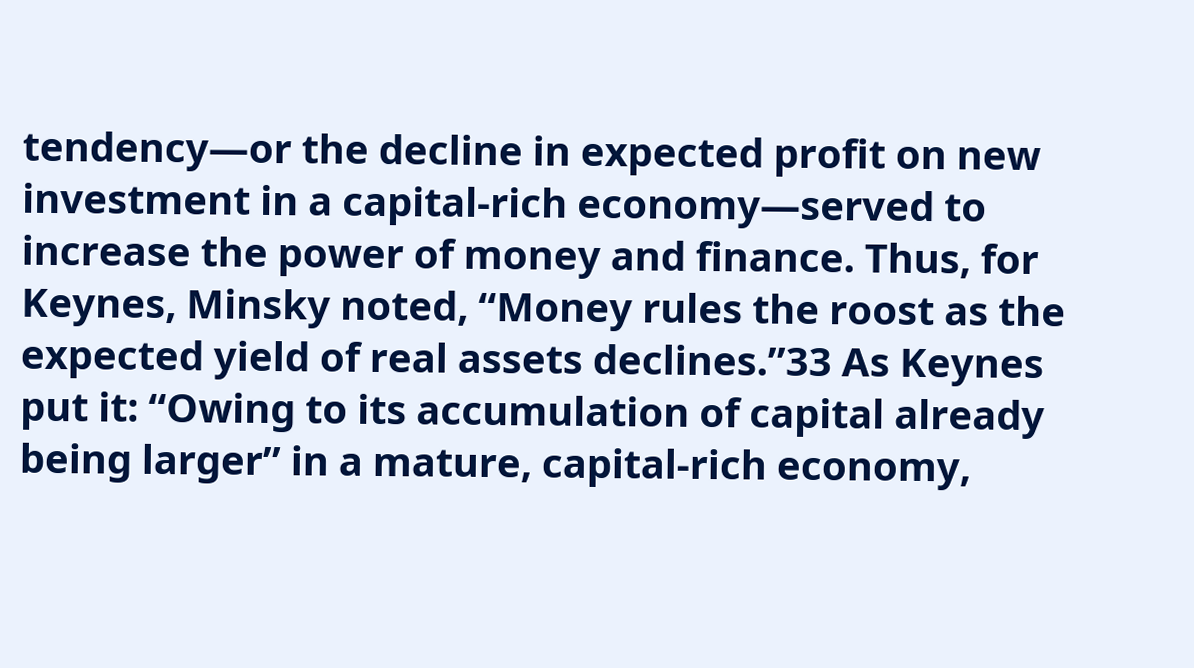tendency—or the decline in expected profit on new investment in a capital-rich economy—served to increase the power of money and finance. Thus, for Keynes, Minsky noted, “Money rules the roost as the expected yield of real assets declines.”33 As Keynes put it: “Owing to its accumulation of capital already being larger” in a mature, capital-rich economy,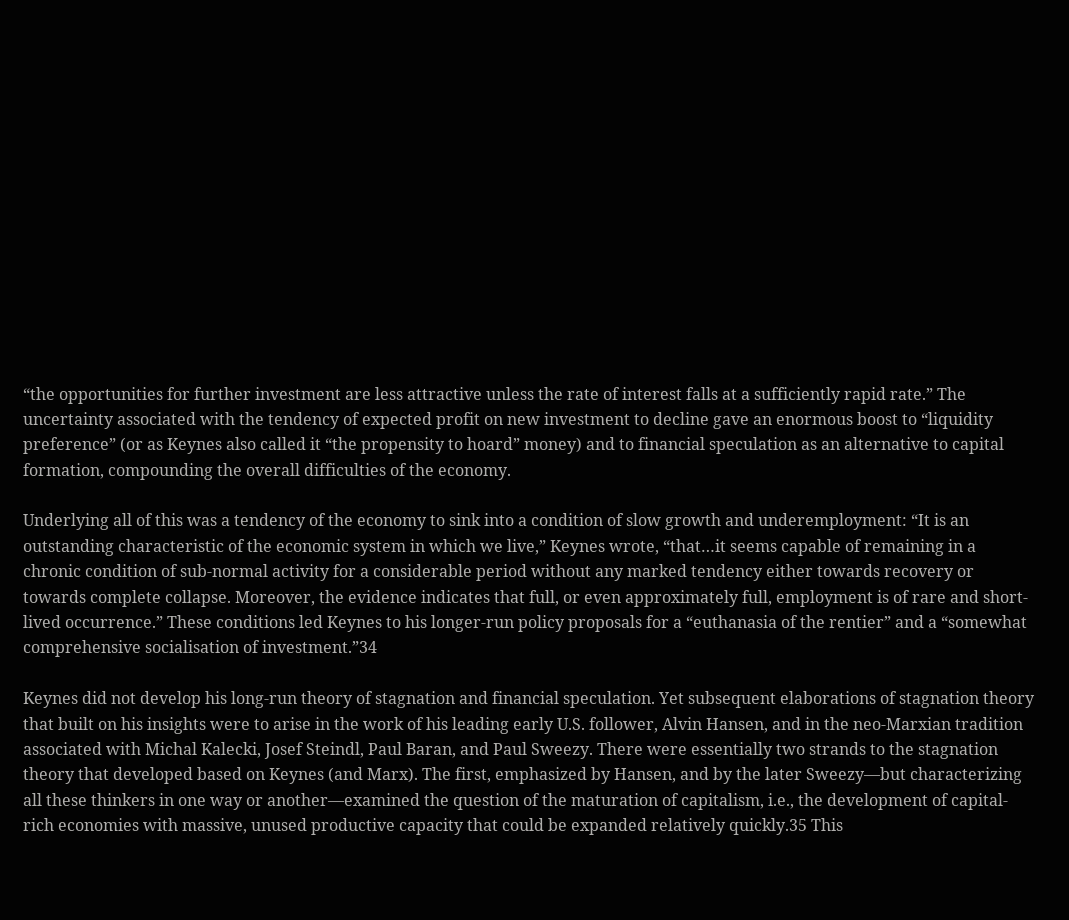“the opportunities for further investment are less attractive unless the rate of interest falls at a sufficiently rapid rate.” The uncertainty associated with the tendency of expected profit on new investment to decline gave an enormous boost to “liquidity preference” (or as Keynes also called it “the propensity to hoard” money) and to financial speculation as an alternative to capital formation, compounding the overall difficulties of the economy.

Underlying all of this was a tendency of the economy to sink into a condition of slow growth and underemployment: “It is an outstanding characteristic of the economic system in which we live,” Keynes wrote, “that…it seems capable of remaining in a chronic condition of sub-normal activity for a considerable period without any marked tendency either towards recovery or towards complete collapse. Moreover, the evidence indicates that full, or even approximately full, employment is of rare and short-lived occurrence.” These conditions led Keynes to his longer-run policy proposals for a “euthanasia of the rentier” and a “somewhat comprehensive socialisation of investment.”34

Keynes did not develop his long-run theory of stagnation and financial speculation. Yet subsequent elaborations of stagnation theory that built on his insights were to arise in the work of his leading early U.S. follower, Alvin Hansen, and in the neo-Marxian tradition associated with Michal Kalecki, Josef Steindl, Paul Baran, and Paul Sweezy. There were essentially two strands to the stagnation theory that developed based on Keynes (and Marx). The first, emphasized by Hansen, and by the later Sweezy—but characterizing all these thinkers in one way or another—examined the question of the maturation of capitalism, i.e., the development of capital-rich economies with massive, unused productive capacity that could be expanded relatively quickly.35 This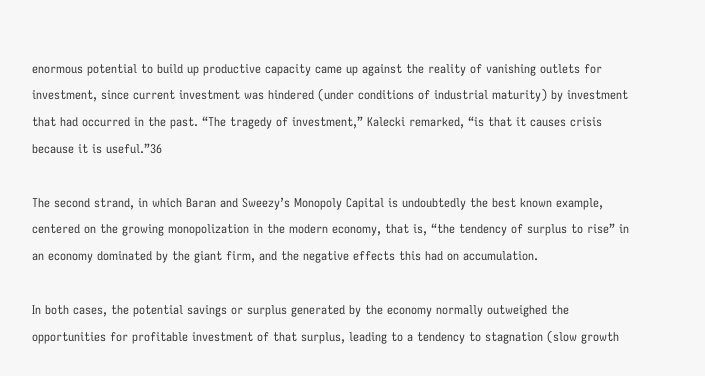enormous potential to build up productive capacity came up against the reality of vanishing outlets for investment, since current investment was hindered (under conditions of industrial maturity) by investment that had occurred in the past. “The tragedy of investment,” Kalecki remarked, “is that it causes crisis because it is useful.”36

The second strand, in which Baran and Sweezy’s Monopoly Capital is undoubtedly the best known example, centered on the growing monopolization in the modern economy, that is, “the tendency of surplus to rise” in an economy dominated by the giant firm, and the negative effects this had on accumulation.

In both cases, the potential savings or surplus generated by the economy normally outweighed the opportunities for profitable investment of that surplus, leading to a tendency to stagnation (slow growth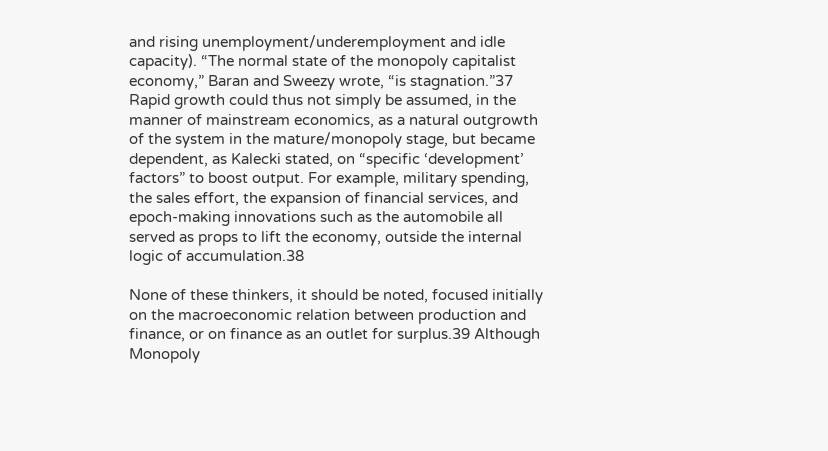and rising unemployment/underemployment and idle capacity). “The normal state of the monopoly capitalist economy,” Baran and Sweezy wrote, “is stagnation.”37 Rapid growth could thus not simply be assumed, in the manner of mainstream economics, as a natural outgrowth of the system in the mature/monopoly stage, but became dependent, as Kalecki stated, on “specific ‘development’ factors” to boost output. For example, military spending, the sales effort, the expansion of financial services, and epoch-making innovations such as the automobile all served as props to lift the economy, outside the internal logic of accumulation.38

None of these thinkers, it should be noted, focused initially on the macroeconomic relation between production and finance, or on finance as an outlet for surplus.39 Although Monopoly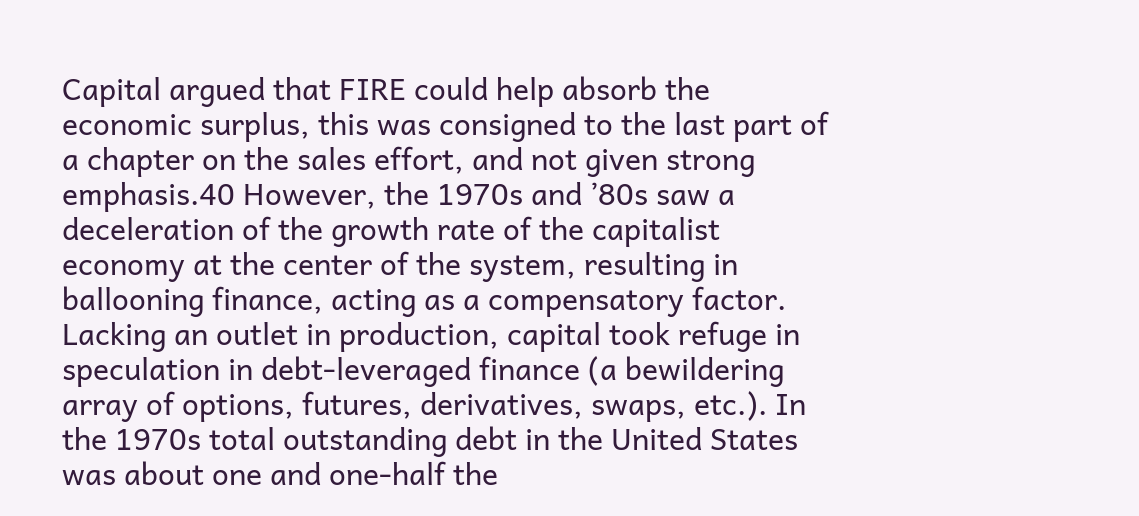Capital argued that FIRE could help absorb the economic surplus, this was consigned to the last part of a chapter on the sales effort, and not given strong emphasis.40 However, the 1970s and ’80s saw a deceleration of the growth rate of the capitalist economy at the center of the system, resulting in ballooning finance, acting as a compensatory factor. Lacking an outlet in production, capital took refuge in speculation in debt-leveraged finance (a bewildering array of options, futures, derivatives, swaps, etc.). In the 1970s total outstanding debt in the United States was about one and one-half the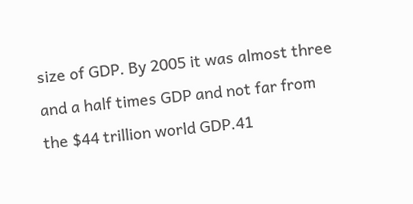size of GDP. By 2005 it was almost three and a half times GDP and not far from the $44 trillion world GDP.41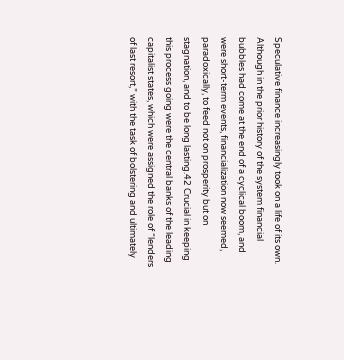Speculative finance increasingly took on a life of its own. Although in the prior history of the system financial bubbles had come at the end of a cyclical boom, and were short-term events, financialization now seemed, paradoxically, to feed not on prosperity but on stagnation, and to be long lasting.42 Crucial in keeping this process going were the central banks of the leading capitalist states, which were assigned the role of “lenders of last resort,” with the task of bolstering and ultimately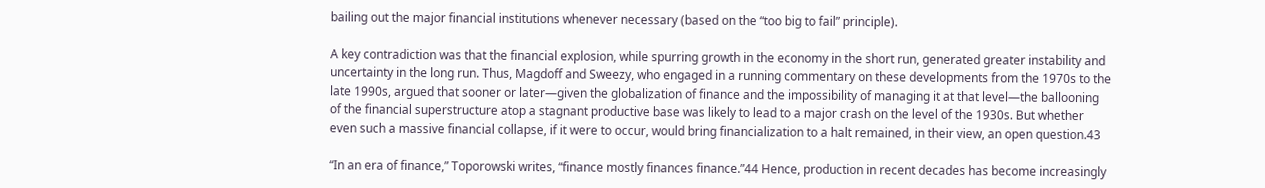bailing out the major financial institutions whenever necessary (based on the “too big to fail” principle).

A key contradiction was that the financial explosion, while spurring growth in the economy in the short run, generated greater instability and uncertainty in the long run. Thus, Magdoff and Sweezy, who engaged in a running commentary on these developments from the 1970s to the late 1990s, argued that sooner or later—given the globalization of finance and the impossibility of managing it at that level—the ballooning of the financial superstructure atop a stagnant productive base was likely to lead to a major crash on the level of the 1930s. But whether even such a massive financial collapse, if it were to occur, would bring financialization to a halt remained, in their view, an open question.43

“In an era of finance,” Toporowski writes, “finance mostly finances finance.”44 Hence, production in recent decades has become increasingly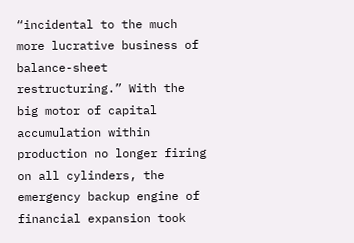“incidental to the much more lucrative business of balance-sheet restructuring.” With the big motor of capital accumulation within production no longer firing on all cylinders, the emergency backup engine of financial expansion took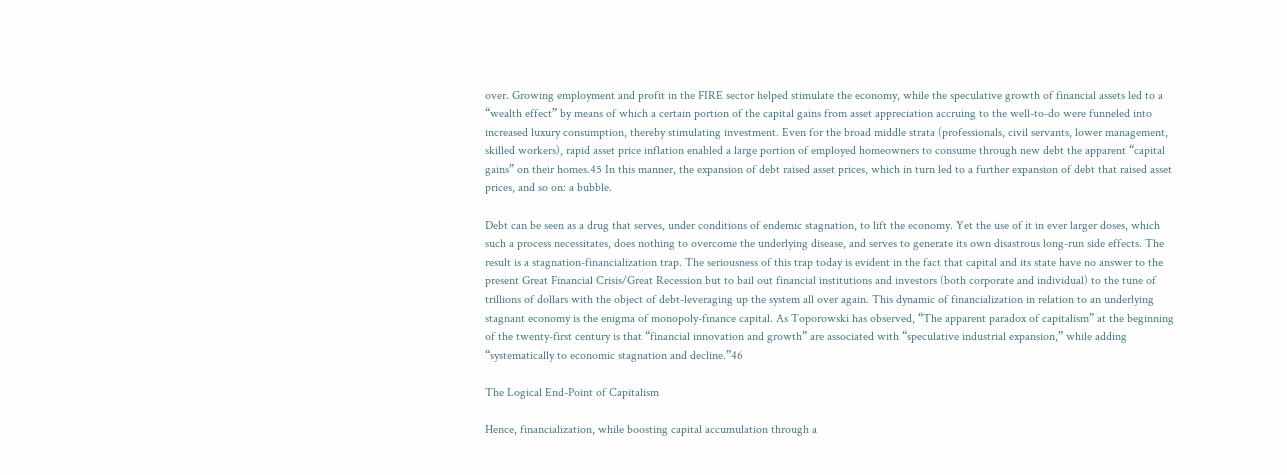over. Growing employment and profit in the FIRE sector helped stimulate the economy, while the speculative growth of financial assets led to a “wealth effect” by means of which a certain portion of the capital gains from asset appreciation accruing to the well-to-do were funneled into increased luxury consumption, thereby stimulating investment. Even for the broad middle strata (professionals, civil servants, lower management, skilled workers), rapid asset price inflation enabled a large portion of employed homeowners to consume through new debt the apparent “capital gains” on their homes.45 In this manner, the expansion of debt raised asset prices, which in turn led to a further expansion of debt that raised asset prices, and so on: a bubble.

Debt can be seen as a drug that serves, under conditions of endemic stagnation, to lift the economy. Yet the use of it in ever larger doses, which such a process necessitates, does nothing to overcome the underlying disease, and serves to generate its own disastrous long-run side effects. The result is a stagnation-financialization trap. The seriousness of this trap today is evident in the fact that capital and its state have no answer to the present Great Financial Crisis/Great Recession but to bail out financial institutions and investors (both corporate and individual) to the tune of trillions of dollars with the object of debt-leveraging up the system all over again. This dynamic of financialization in relation to an underlying stagnant economy is the enigma of monopoly-finance capital. As Toporowski has observed, “The apparent paradox of capitalism” at the beginning of the twenty-first century is that “financial innovation and growth” are associated with “speculative industrial expansion,” while adding “systematically to economic stagnation and decline.”46

The Logical End-Point of Capitalism

Hence, financialization, while boosting capital accumulation through a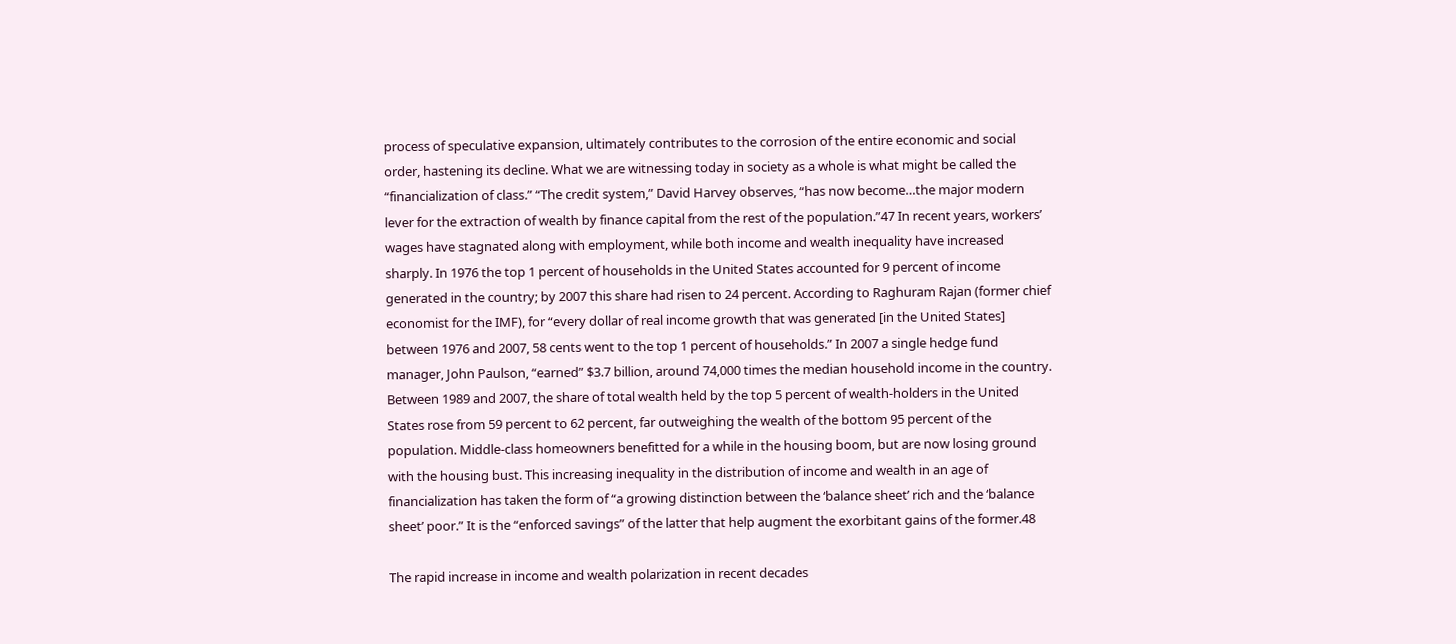process of speculative expansion, ultimately contributes to the corrosion of the entire economic and social order, hastening its decline. What we are witnessing today in society as a whole is what might be called the “financialization of class.” “The credit system,” David Harvey observes, “has now become…the major modern lever for the extraction of wealth by finance capital from the rest of the population.”47 In recent years, workers’ wages have stagnated along with employment, while both income and wealth inequality have increased sharply. In 1976 the top 1 percent of households in the United States accounted for 9 percent of income generated in the country; by 2007 this share had risen to 24 percent. According to Raghuram Rajan (former chief economist for the IMF), for “every dollar of real income growth that was generated [in the United States] between 1976 and 2007, 58 cents went to the top 1 percent of households.” In 2007 a single hedge fund manager, John Paulson, “earned” $3.7 billion, around 74,000 times the median household income in the country. Between 1989 and 2007, the share of total wealth held by the top 5 percent of wealth-holders in the United States rose from 59 percent to 62 percent, far outweighing the wealth of the bottom 95 percent of the population. Middle-class homeowners benefitted for a while in the housing boom, but are now losing ground with the housing bust. This increasing inequality in the distribution of income and wealth in an age of financialization has taken the form of “a growing distinction between the ‘balance sheet’ rich and the ‘balance sheet’ poor.” It is the “enforced savings” of the latter that help augment the exorbitant gains of the former.48

The rapid increase in income and wealth polarization in recent decades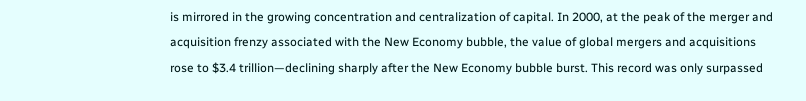is mirrored in the growing concentration and centralization of capital. In 2000, at the peak of the merger and acquisition frenzy associated with the New Economy bubble, the value of global mergers and acquisitions rose to $3.4 trillion—declining sharply after the New Economy bubble burst. This record was only surpassed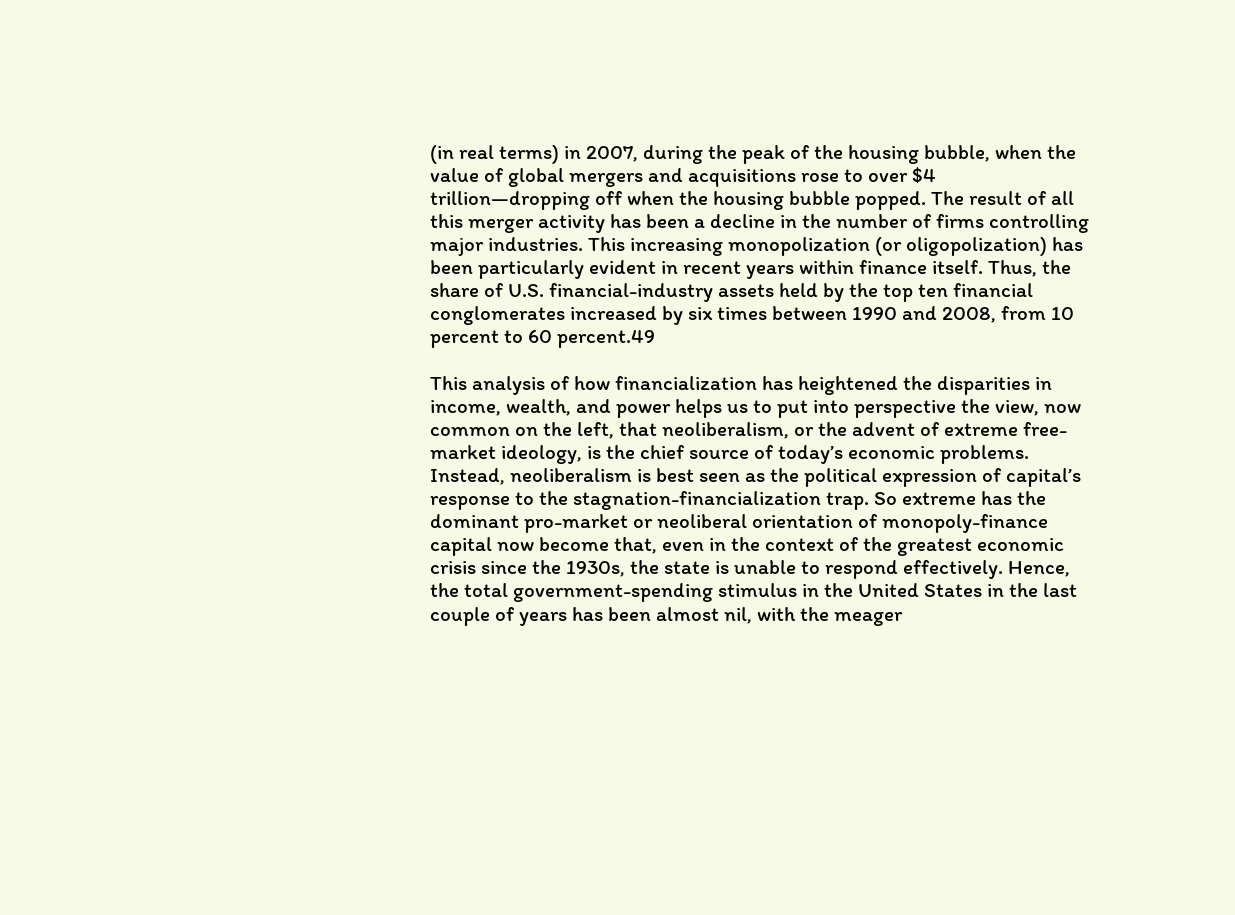(in real terms) in 2007, during the peak of the housing bubble, when the value of global mergers and acquisitions rose to over $4 trillion—dropping off when the housing bubble popped. The result of all this merger activity has been a decline in the number of firms controlling major industries. This increasing monopolization (or oligopolization) has been particularly evident in recent years within finance itself. Thus, the share of U.S. financial-industry assets held by the top ten financial conglomerates increased by six times between 1990 and 2008, from 10 percent to 60 percent.49

This analysis of how financialization has heightened the disparities in income, wealth, and power helps us to put into perspective the view, now common on the left, that neoliberalism, or the advent of extreme free-market ideology, is the chief source of today’s economic problems. Instead, neoliberalism is best seen as the political expression of capital’s response to the stagnation-financialization trap. So extreme has the dominant pro-market or neoliberal orientation of monopoly-finance capital now become that, even in the context of the greatest economic crisis since the 1930s, the state is unable to respond effectively. Hence, the total government-spending stimulus in the United States in the last couple of years has been almost nil, with the meager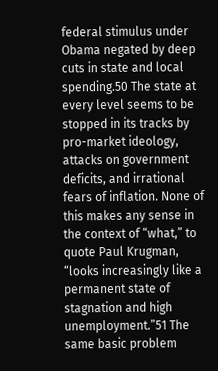federal stimulus under Obama negated by deep cuts in state and local spending.50 The state at every level seems to be stopped in its tracks by pro-market ideology, attacks on government deficits, and irrational fears of inflation. None of this makes any sense in the context of “what,” to quote Paul Krugman, “looks increasingly like a permanent state of stagnation and high unemployment.”51 The same basic problem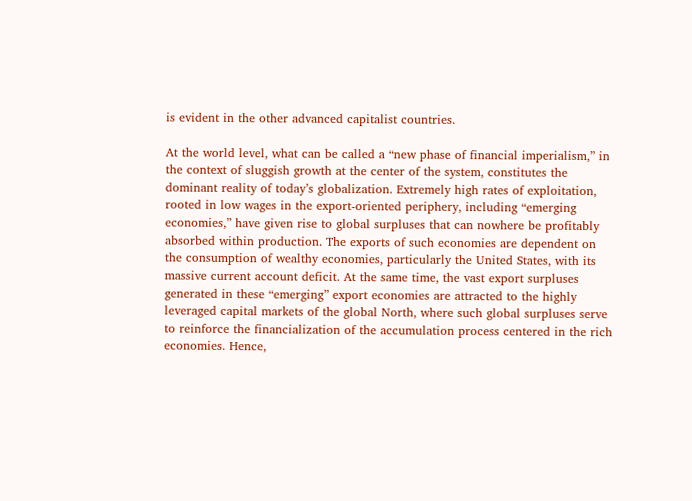is evident in the other advanced capitalist countries.

At the world level, what can be called a “new phase of financial imperialism,” in the context of sluggish growth at the center of the system, constitutes the dominant reality of today’s globalization. Extremely high rates of exploitation, rooted in low wages in the export-oriented periphery, including “emerging economies,” have given rise to global surpluses that can nowhere be profitably absorbed within production. The exports of such economies are dependent on the consumption of wealthy economies, particularly the United States, with its massive current account deficit. At the same time, the vast export surpluses generated in these “emerging” export economies are attracted to the highly leveraged capital markets of the global North, where such global surpluses serve to reinforce the financialization of the accumulation process centered in the rich economies. Hence,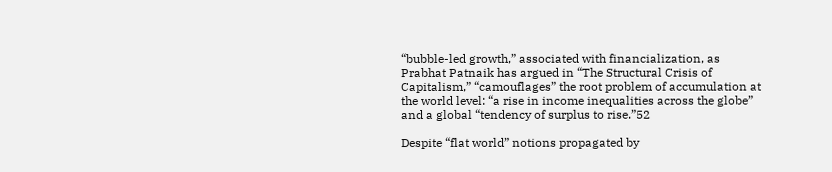“bubble-led growth,” associated with financialization, as Prabhat Patnaik has argued in “The Structural Crisis of Capitalism,” “camouflages” the root problem of accumulation at the world level: “a rise in income inequalities across the globe” and a global “tendency of surplus to rise.”52

Despite “flat world” notions propagated by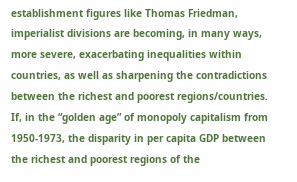establishment figures like Thomas Friedman, imperialist divisions are becoming, in many ways, more severe, exacerbating inequalities within countries, as well as sharpening the contradictions between the richest and poorest regions/countries. If, in the “golden age” of monopoly capitalism from 1950-1973, the disparity in per capita GDP between the richest and poorest regions of the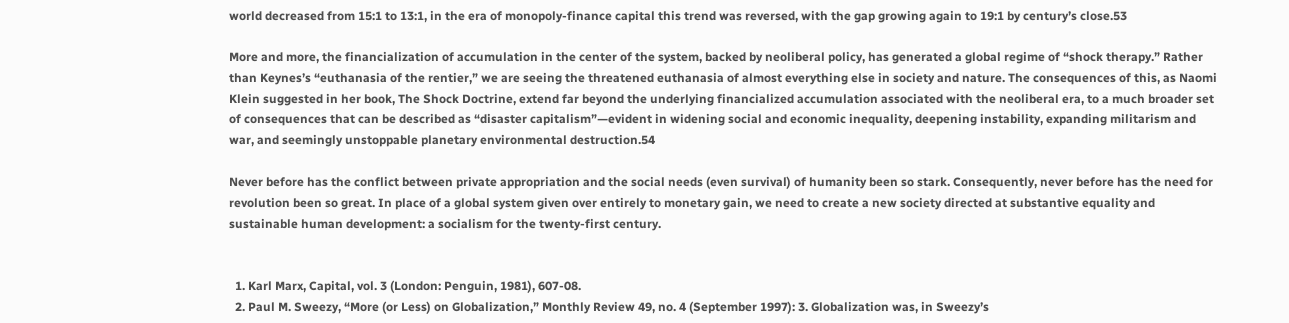world decreased from 15:1 to 13:1, in the era of monopoly-finance capital this trend was reversed, with the gap growing again to 19:1 by century’s close.53

More and more, the financialization of accumulation in the center of the system, backed by neoliberal policy, has generated a global regime of “shock therapy.” Rather than Keynes’s “euthanasia of the rentier,” we are seeing the threatened euthanasia of almost everything else in society and nature. The consequences of this, as Naomi Klein suggested in her book, The Shock Doctrine, extend far beyond the underlying financialized accumulation associated with the neoliberal era, to a much broader set of consequences that can be described as “disaster capitalism”—evident in widening social and economic inequality, deepening instability, expanding militarism and war, and seemingly unstoppable planetary environmental destruction.54

Never before has the conflict between private appropriation and the social needs (even survival) of humanity been so stark. Consequently, never before has the need for revolution been so great. In place of a global system given over entirely to monetary gain, we need to create a new society directed at substantive equality and sustainable human development: a socialism for the twenty-first century.


  1. Karl Marx, Capital, vol. 3 (London: Penguin, 1981), 607-08.
  2. Paul M. Sweezy, “More (or Less) on Globalization,” Monthly Review 49, no. 4 (September 1997): 3. Globalization was, in Sweezy’s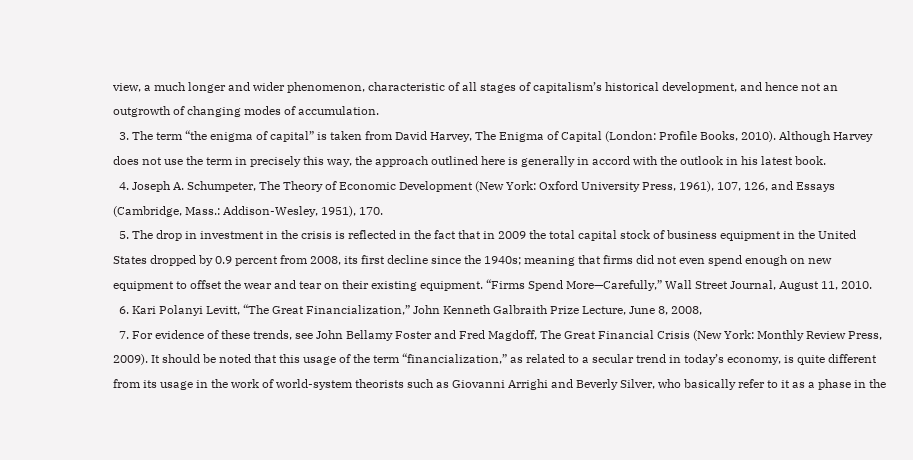view, a much longer and wider phenomenon, characteristic of all stages of capitalism’s historical development, and hence not an outgrowth of changing modes of accumulation.
  3. The term “the enigma of capital” is taken from David Harvey, The Enigma of Capital (London: Profile Books, 2010). Although Harvey does not use the term in precisely this way, the approach outlined here is generally in accord with the outlook in his latest book.
  4. Joseph A. Schumpeter, The Theory of Economic Development (New York: Oxford University Press, 1961), 107, 126, and Essays (Cambridge, Mass.: Addison-Wesley, 1951), 170.
  5. The drop in investment in the crisis is reflected in the fact that in 2009 the total capital stock of business equipment in the United States dropped by 0.9 percent from 2008, its first decline since the 1940s; meaning that firms did not even spend enough on new equipment to offset the wear and tear on their existing equipment. “Firms Spend More—Carefully,” Wall Street Journal, August 11, 2010.
  6. Kari Polanyi Levitt, “The Great Financialization,” John Kenneth Galbraith Prize Lecture, June 8, 2008,
  7. For evidence of these trends, see John Bellamy Foster and Fred Magdoff, The Great Financial Crisis (New York: Monthly Review Press, 2009). It should be noted that this usage of the term “financialization,” as related to a secular trend in today’s economy, is quite different from its usage in the work of world-system theorists such as Giovanni Arrighi and Beverly Silver, who basically refer to it as a phase in the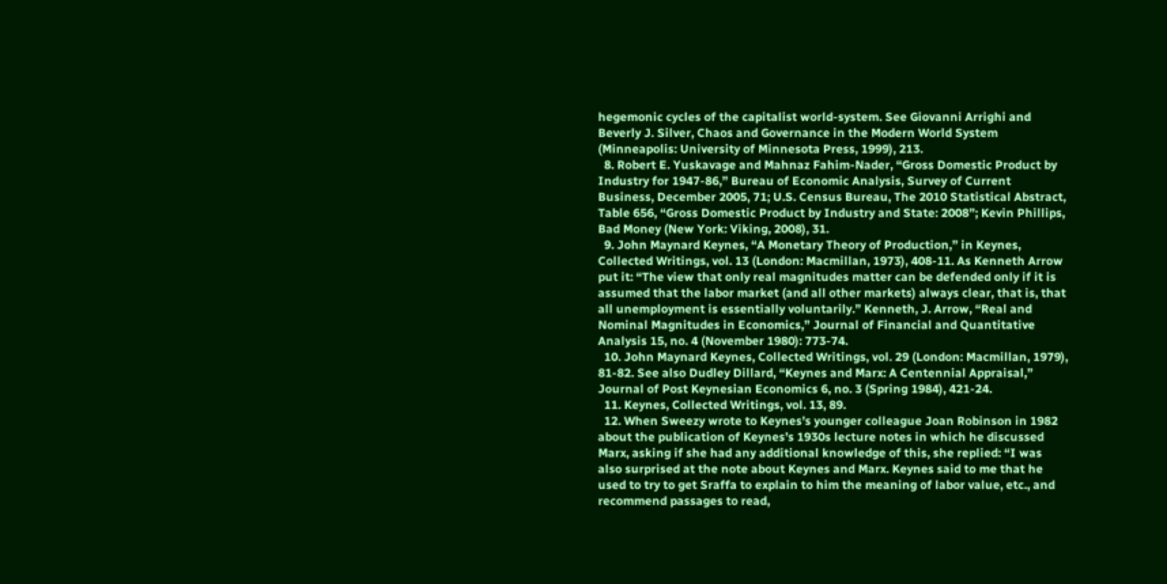hegemonic cycles of the capitalist world-system. See Giovanni Arrighi and Beverly J. Silver, Chaos and Governance in the Modern World System (Minneapolis: University of Minnesota Press, 1999), 213.
  8. Robert E. Yuskavage and Mahnaz Fahim-Nader, “Gross Domestic Product by Industry for 1947-86,” Bureau of Economic Analysis, Survey of Current Business, December 2005, 71; U.S. Census Bureau, The 2010 Statistical Abstract, Table 656, “Gross Domestic Product by Industry and State: 2008”; Kevin Phillips, Bad Money (New York: Viking, 2008), 31.
  9. John Maynard Keynes, “A Monetary Theory of Production,” in Keynes, Collected Writings, vol. 13 (London: Macmillan, 1973), 408-11. As Kenneth Arrow put it: “The view that only real magnitudes matter can be defended only if it is assumed that the labor market (and all other markets) always clear, that is, that all unemployment is essentially voluntarily.” Kenneth, J. Arrow, “Real and Nominal Magnitudes in Economics,” Journal of Financial and Quantitative Analysis 15, no. 4 (November 1980): 773-74.
  10. John Maynard Keynes, Collected Writings, vol. 29 (London: Macmillan, 1979), 81-82. See also Dudley Dillard, “Keynes and Marx: A Centennial Appraisal,” Journal of Post Keynesian Economics 6, no. 3 (Spring 1984), 421-24.
  11. Keynes, Collected Writings, vol. 13, 89.
  12. When Sweezy wrote to Keynes’s younger colleague Joan Robinson in 1982 about the publication of Keynes’s 1930s lecture notes in which he discussed Marx, asking if she had any additional knowledge of this, she replied: “I was also surprised at the note about Keynes and Marx. Keynes said to me that he used to try to get Sraffa to explain to him the meaning of labor value, etc., and recommend passages to read,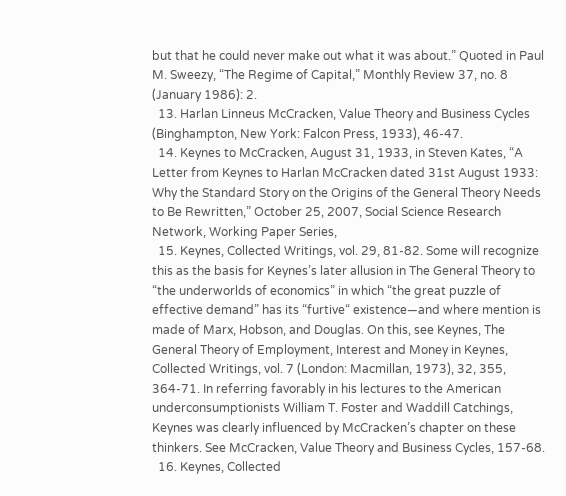but that he could never make out what it was about.” Quoted in Paul M. Sweezy, “The Regime of Capital,” Monthly Review 37, no. 8 (January 1986): 2.
  13. Harlan Linneus McCracken, Value Theory and Business Cycles (Binghampton, New York: Falcon Press, 1933), 46-47.
  14. Keynes to McCracken, August 31, 1933, in Steven Kates, “A Letter from Keynes to Harlan McCracken dated 31st August 1933: Why the Standard Story on the Origins of the General Theory Needs to Be Rewritten,” October 25, 2007, Social Science Research Network, Working Paper Series,
  15. Keynes, Collected Writings, vol. 29, 81-82. Some will recognize this as the basis for Keynes’s later allusion in The General Theory to “the underworlds of economics” in which “the great puzzle of effective demand” has its “furtive“ existence—and where mention is made of Marx, Hobson, and Douglas. On this, see Keynes, The General Theory of Employment, Interest and Money in Keynes, Collected Writings, vol. 7 (London: Macmillan, 1973), 32, 355, 364-71. In referring favorably in his lectures to the American underconsumptionists William T. Foster and Waddill Catchings, Keynes was clearly influenced by McCracken’s chapter on these thinkers. See McCracken, Value Theory and Business Cycles, 157-68.
  16. Keynes, Collected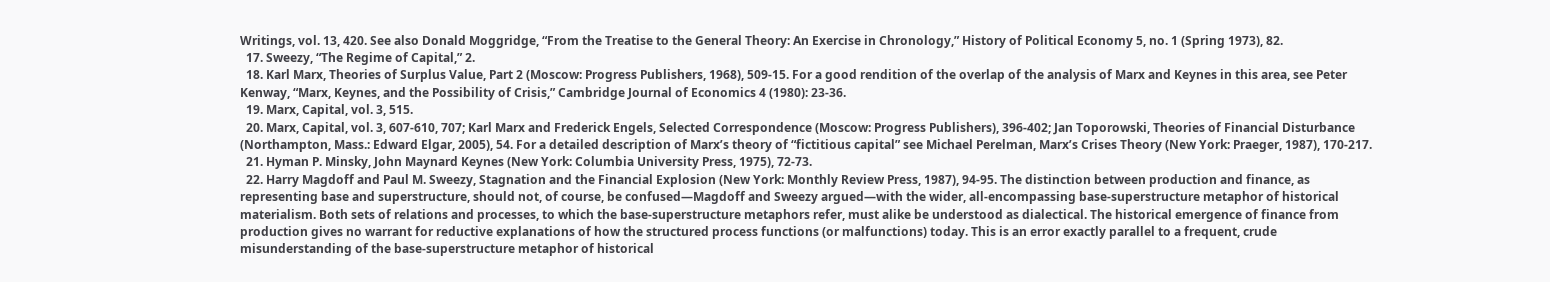Writings, vol. 13, 420. See also Donald Moggridge, “From the Treatise to the General Theory: An Exercise in Chronology,” History of Political Economy 5, no. 1 (Spring 1973), 82.
  17. Sweezy, “The Regime of Capital,” 2.
  18. Karl Marx, Theories of Surplus Value, Part 2 (Moscow: Progress Publishers, 1968), 509-15. For a good rendition of the overlap of the analysis of Marx and Keynes in this area, see Peter Kenway, “Marx, Keynes, and the Possibility of Crisis,” Cambridge Journal of Economics 4 (1980): 23-36.
  19. Marx, Capital, vol. 3, 515.
  20. Marx, Capital, vol. 3, 607-610, 707; Karl Marx and Frederick Engels, Selected Correspondence (Moscow: Progress Publishers), 396-402; Jan Toporowski, Theories of Financial Disturbance (Northampton, Mass.: Edward Elgar, 2005), 54. For a detailed description of Marx’s theory of “fictitious capital” see Michael Perelman, Marx’s Crises Theory (New York: Praeger, 1987), 170-217.
  21. Hyman P. Minsky, John Maynard Keynes (New York: Columbia University Press, 1975), 72-73.
  22. Harry Magdoff and Paul M. Sweezy, Stagnation and the Financial Explosion (New York: Monthly Review Press, 1987), 94-95. The distinction between production and finance, as representing base and superstructure, should not, of course, be confused—Magdoff and Sweezy argued—with the wider, all-encompassing base-superstructure metaphor of historical materialism. Both sets of relations and processes, to which the base-superstructure metaphors refer, must alike be understood as dialectical. The historical emergence of finance from production gives no warrant for reductive explanations of how the structured process functions (or malfunctions) today. This is an error exactly parallel to a frequent, crude misunderstanding of the base-superstructure metaphor of historical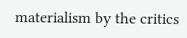materialism by the critics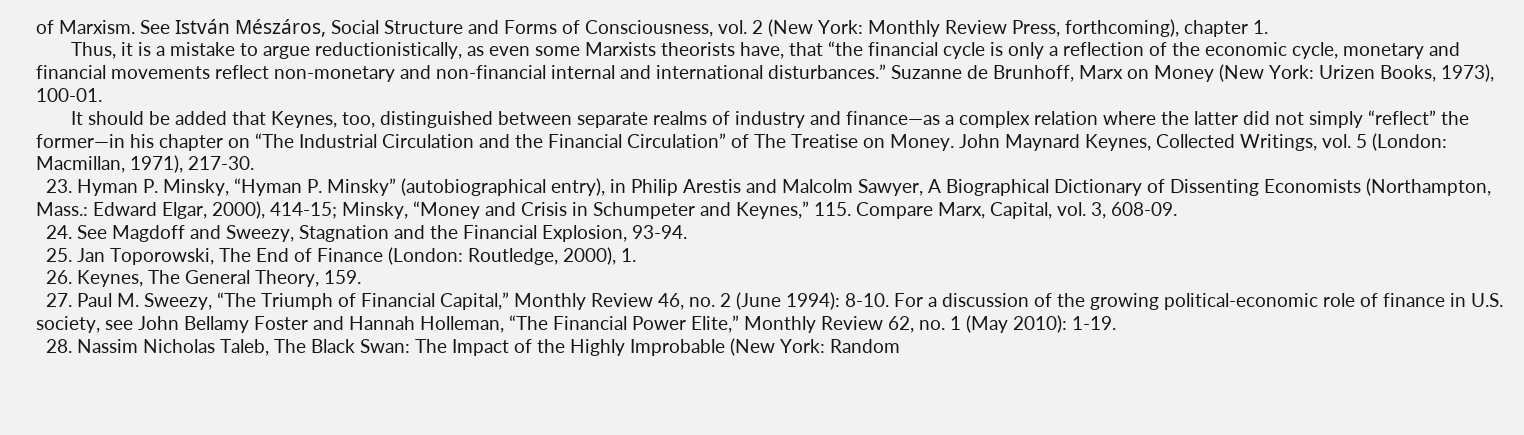of Marxism. See István Mészáros, Social Structure and Forms of Consciousness, vol. 2 (New York: Monthly Review Press, forthcoming), chapter 1.
       Thus, it is a mistake to argue reductionistically, as even some Marxists theorists have, that “the financial cycle is only a reflection of the economic cycle, monetary and financial movements reflect non-monetary and non-financial internal and international disturbances.” Suzanne de Brunhoff, Marx on Money (New York: Urizen Books, 1973), 100-01.
       It should be added that Keynes, too, distinguished between separate realms of industry and finance—as a complex relation where the latter did not simply “reflect” the former—in his chapter on “The Industrial Circulation and the Financial Circulation” of The Treatise on Money. John Maynard Keynes, Collected Writings, vol. 5 (London: Macmillan, 1971), 217-30.
  23. Hyman P. Minsky, “Hyman P. Minsky” (autobiographical entry), in Philip Arestis and Malcolm Sawyer, A Biographical Dictionary of Dissenting Economists (Northampton, Mass.: Edward Elgar, 2000), 414-15; Minsky, “Money and Crisis in Schumpeter and Keynes,” 115. Compare Marx, Capital, vol. 3, 608-09.
  24. See Magdoff and Sweezy, Stagnation and the Financial Explosion, 93-94.
  25. Jan Toporowski, The End of Finance (London: Routledge, 2000), 1.
  26. Keynes, The General Theory, 159.
  27. Paul M. Sweezy, “The Triumph of Financial Capital,” Monthly Review 46, no. 2 (June 1994): 8-10. For a discussion of the growing political-economic role of finance in U.S. society, see John Bellamy Foster and Hannah Holleman, “The Financial Power Elite,” Monthly Review 62, no. 1 (May 2010): 1-19.
  28. Nassim Nicholas Taleb, The Black Swan: The Impact of the Highly Improbable (New York: Random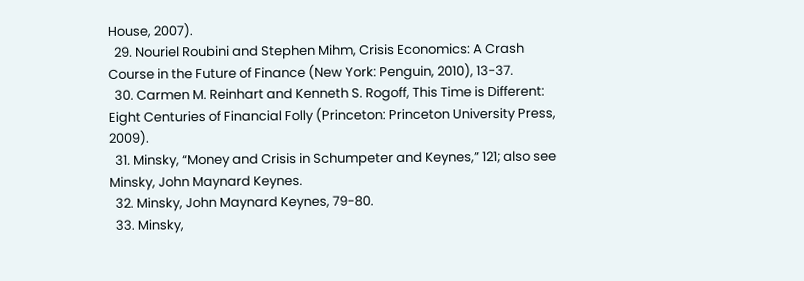House, 2007).
  29. Nouriel Roubini and Stephen Mihm, Crisis Economics: A Crash Course in the Future of Finance (New York: Penguin, 2010), 13-37.
  30. Carmen M. Reinhart and Kenneth S. Rogoff, This Time is Different: Eight Centuries of Financial Folly (Princeton: Princeton University Press, 2009).
  31. Minsky, “Money and Crisis in Schumpeter and Keynes,” 121; also see Minsky, John Maynard Keynes.
  32. Minsky, John Maynard Keynes, 79-80.
  33. Minsky,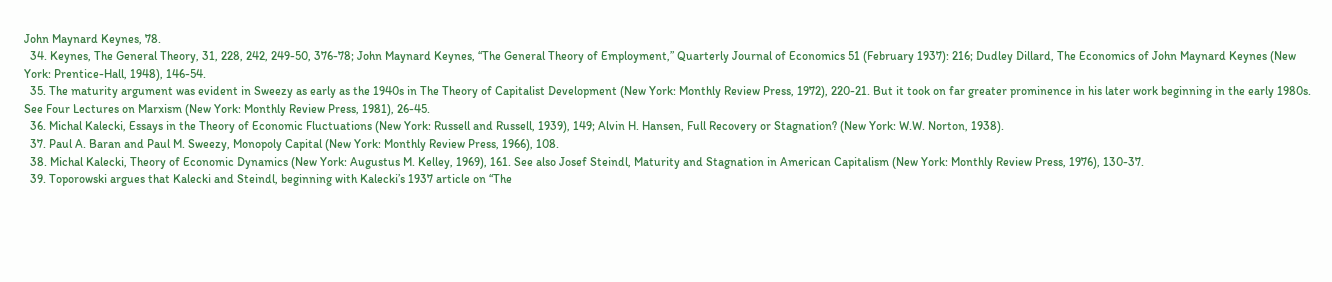John Maynard Keynes, 78.
  34. Keynes, The General Theory, 31, 228, 242, 249-50, 376-78; John Maynard Keynes, “The General Theory of Employment,” Quarterly Journal of Economics 51 (February 1937): 216; Dudley Dillard, The Economics of John Maynard Keynes (New York: Prentice-Hall, 1948), 146-54.
  35. The maturity argument was evident in Sweezy as early as the 1940s in The Theory of Capitalist Development (New York: Monthly Review Press, 1972), 220-21. But it took on far greater prominence in his later work beginning in the early 1980s. See Four Lectures on Marxism (New York: Monthly Review Press, 1981), 26-45.
  36. Michal Kalecki, Essays in the Theory of Economic Fluctuations (New York: Russell and Russell, 1939), 149; Alvin H. Hansen, Full Recovery or Stagnation? (New York: W.W. Norton, 1938).
  37. Paul A. Baran and Paul M. Sweezy, Monopoly Capital (New York: Monthly Review Press, 1966), 108.
  38. Michal Kalecki, Theory of Economic Dynamics (New York: Augustus M. Kelley, 1969), 161. See also Josef Steindl, Maturity and Stagnation in American Capitalism (New York: Monthly Review Press, 1976), 130-37.
  39. Toporowski argues that Kalecki and Steindl, beginning with Kalecki’s 1937 article on “The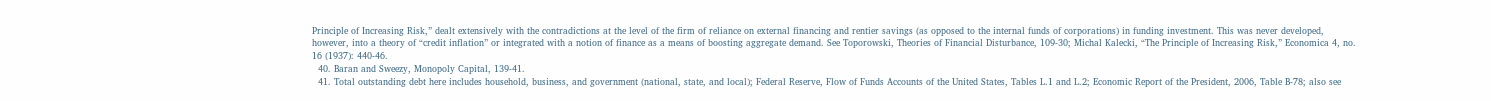Principle of Increasing Risk,” dealt extensively with the contradictions at the level of the firm of reliance on external financing and rentier savings (as opposed to the internal funds of corporations) in funding investment. This was never developed, however, into a theory of “credit inflation” or integrated with a notion of finance as a means of boosting aggregate demand. See Toporowski, Theories of Financial Disturbance, 109-30; Michal Kalecki, “The Principle of Increasing Risk,” Economica 4, no. 16 (1937): 440-46.
  40. Baran and Sweezy, Monopoly Capital, 139-41.
  41. Total outstanding debt here includes household, business, and government (national, state, and local); Federal Reserve, Flow of Funds Accounts of the United States, Tables L.1 and L.2; Economic Report of the President, 2006, Table B-78; also see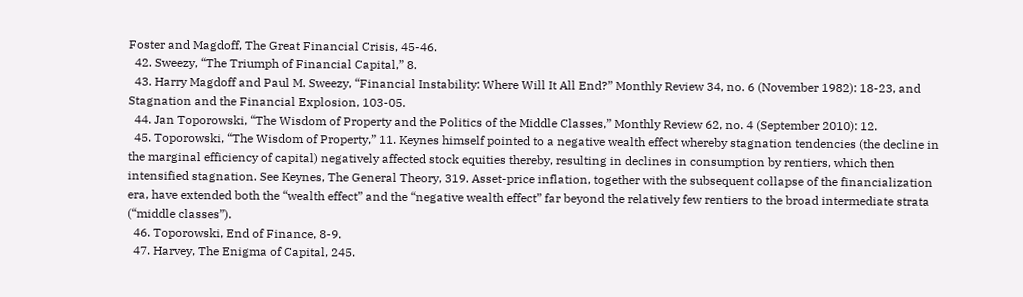Foster and Magdoff, The Great Financial Crisis, 45-46.
  42. Sweezy, “The Triumph of Financial Capital,” 8.
  43. Harry Magdoff and Paul M. Sweezy, “Financial Instability: Where Will It All End?” Monthly Review 34, no. 6 (November 1982): 18-23, and Stagnation and the Financial Explosion, 103-05.
  44. Jan Toporowski, “The Wisdom of Property and the Politics of the Middle Classes,” Monthly Review 62, no. 4 (September 2010): 12.
  45. Toporowski, “The Wisdom of Property,” 11. Keynes himself pointed to a negative wealth effect whereby stagnation tendencies (the decline in the marginal efficiency of capital) negatively affected stock equities thereby, resulting in declines in consumption by rentiers, which then intensified stagnation. See Keynes, The General Theory, 319. Asset-price inflation, together with the subsequent collapse of the financialization era, have extended both the “wealth effect” and the “negative wealth effect” far beyond the relatively few rentiers to the broad intermediate strata (“middle classes”).
  46. Toporowski, End of Finance, 8-9.
  47. Harvey, The Enigma of Capital, 245.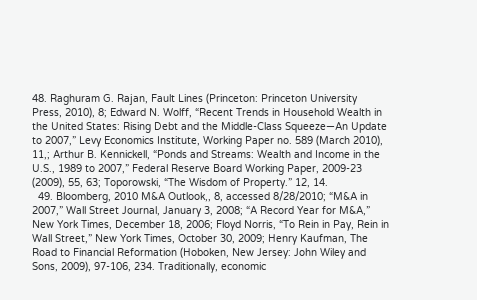48. Raghuram G. Rajan, Fault Lines (Princeton: Princeton University Press, 2010), 8; Edward N. Wolff, “Recent Trends in Household Wealth in the United States: Rising Debt and the Middle-Class Squeeze—An Update to 2007,” Levy Economics Institute, Working Paper no. 589 (March 2010), 11,; Arthur B. Kennickell, “Ponds and Streams: Wealth and Income in the U.S., 1989 to 2007,” Federal Reserve Board Working Paper, 2009-23 (2009), 55, 63; Toporowski, “The Wisdom of Property.” 12, 14.
  49. Bloomberg, 2010 M&A Outlook,, 8, accessed 8/28/2010; “M&A in 2007,” Wall Street Journal, January 3, 2008; “A Record Year for M&A,” New York Times, December 18, 2006; Floyd Norris, “To Rein in Pay, Rein in Wall Street,” New York Times, October 30, 2009; Henry Kaufman, The Road to Financial Reformation (Hoboken, New Jersey: John Wiley and Sons, 2009), 97-106, 234. Traditionally, economic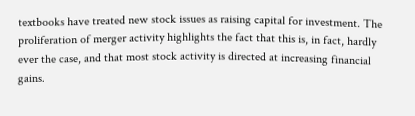textbooks have treated new stock issues as raising capital for investment. The proliferation of merger activity highlights the fact that this is, in fact, hardly ever the case, and that most stock activity is directed at increasing financial gains.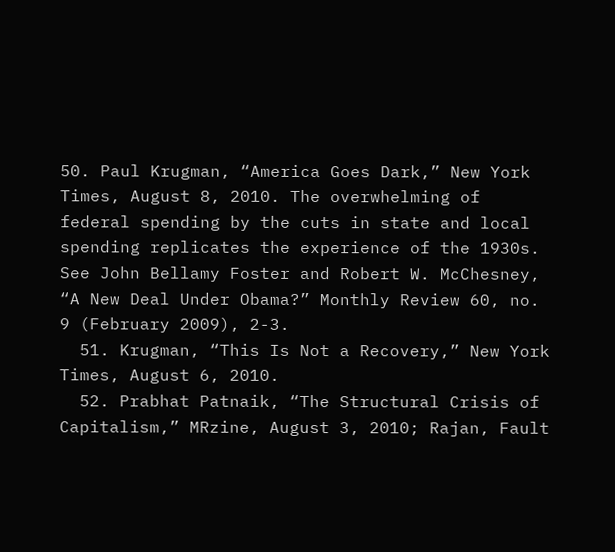50. Paul Krugman, “America Goes Dark,” New York Times, August 8, 2010. The overwhelming of federal spending by the cuts in state and local spending replicates the experience of the 1930s. See John Bellamy Foster and Robert W. McChesney, “A New Deal Under Obama?” Monthly Review 60, no. 9 (February 2009), 2-3.
  51. Krugman, “This Is Not a Recovery,” New York Times, August 6, 2010.
  52. Prabhat Patnaik, “The Structural Crisis of Capitalism,” MRzine, August 3, 2010; Rajan, Fault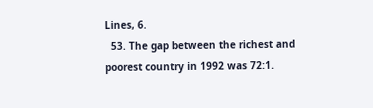Lines, 6.
  53. The gap between the richest and poorest country in 1992 was 72:1.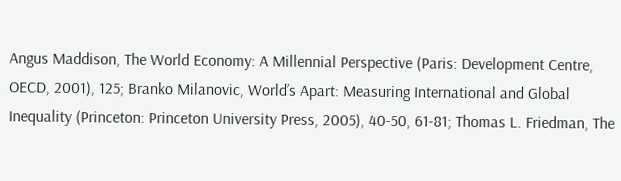Angus Maddison, The World Economy: A Millennial Perspective (Paris: Development Centre, OECD, 2001), 125; Branko Milanovic, World’s Apart: Measuring International and Global Inequality (Princeton: Princeton University Press, 2005), 40-50, 61-81; Thomas L. Friedman, The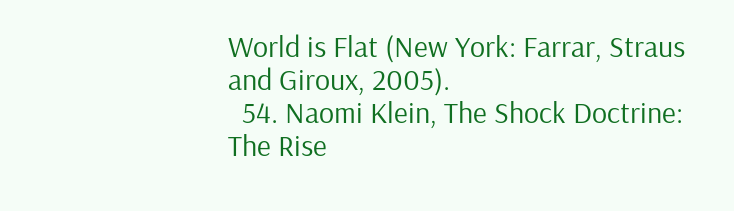World is Flat (New York: Farrar, Straus and Giroux, 2005).
  54. Naomi Klein, The Shock Doctrine: The Rise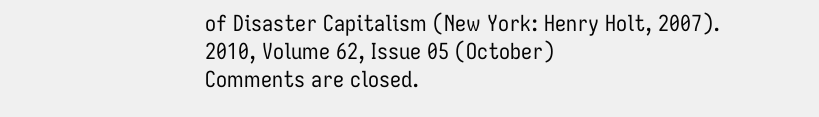of Disaster Capitalism (New York: Henry Holt, 2007).
2010, Volume 62, Issue 05 (October)
Comments are closed.